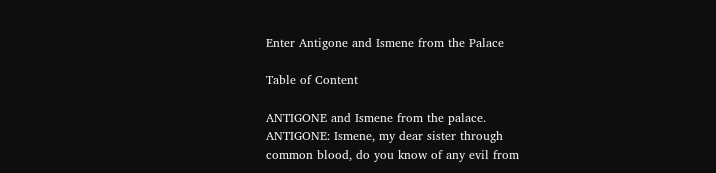Enter Antigone and Ismene from the Palace

Table of Content

ANTIGONE and Ismene from the palace. ANTIGONE: Ismene, my dear sister through common blood, do you know of any evil from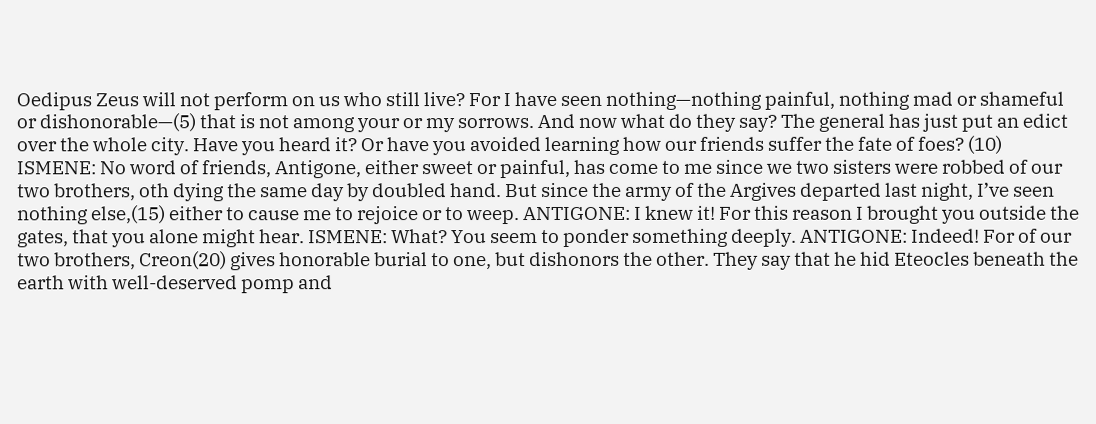Oedipus Zeus will not perform on us who still live? For I have seen nothing—nothing painful, nothing mad or shameful or dishonorable—(5) that is not among your or my sorrows. And now what do they say? The general has just put an edict over the whole city. Have you heard it? Or have you avoided learning how our friends suffer the fate of foes? (10) ISMENE: No word of friends, Antigone, either sweet or painful, has come to me since we two sisters were robbed of our two brothers, oth dying the same day by doubled hand. But since the army of the Argives departed last night, I’ve seen nothing else,(15) either to cause me to rejoice or to weep. ANTIGONE: I knew it! For this reason I brought you outside the gates, that you alone might hear. ISMENE: What? You seem to ponder something deeply. ANTIGONE: Indeed! For of our two brothers, Creon(20) gives honorable burial to one, but dishonors the other. They say that he hid Eteocles beneath the earth with well-deserved pomp and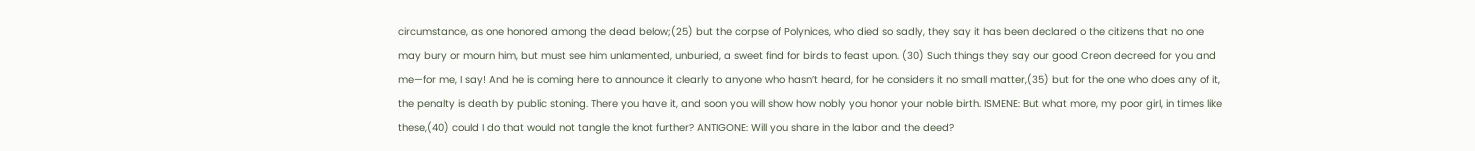circumstance, as one honored among the dead below;(25) but the corpse of Polynices, who died so sadly, they say it has been declared o the citizens that no one may bury or mourn him, but must see him unlamented, unburied, a sweet find for birds to feast upon. (30) Such things they say our good Creon decreed for you and me—for me, I say! And he is coming here to announce it clearly to anyone who hasn’t heard, for he considers it no small matter,(35) but for the one who does any of it, the penalty is death by public stoning. There you have it, and soon you will show how nobly you honor your noble birth. ISMENE: But what more, my poor girl, in times like these,(40) could I do that would not tangle the knot further? ANTIGONE: Will you share in the labor and the deed?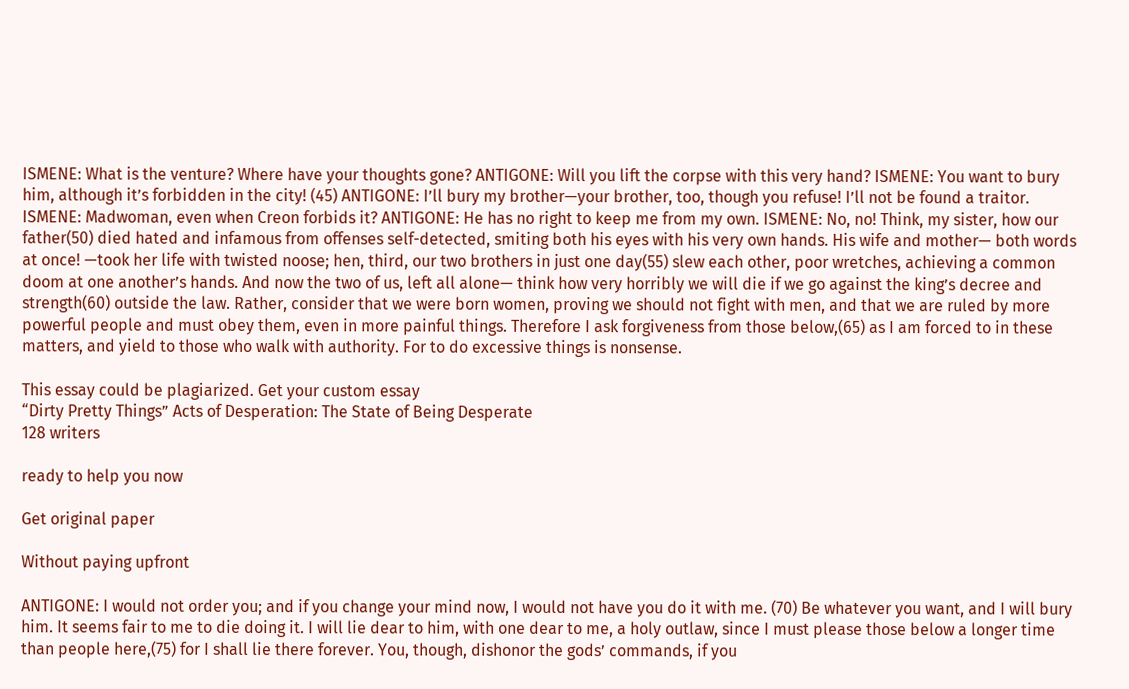ISMENE: What is the venture? Where have your thoughts gone? ANTIGONE: Will you lift the corpse with this very hand? ISMENE: You want to bury him, although it’s forbidden in the city! (45) ANTIGONE: I’ll bury my brother—your brother, too, though you refuse! I’ll not be found a traitor. ISMENE: Madwoman, even when Creon forbids it? ANTIGONE: He has no right to keep me from my own. ISMENE: No, no! Think, my sister, how our father(50) died hated and infamous from offenses self-detected, smiting both his eyes with his very own hands. His wife and mother— both words at once! —took her life with twisted noose; hen, third, our two brothers in just one day(55) slew each other, poor wretches, achieving a common doom at one another’s hands. And now the two of us, left all alone— think how very horribly we will die if we go against the king’s decree and strength(60) outside the law. Rather, consider that we were born women, proving we should not fight with men, and that we are ruled by more powerful people and must obey them, even in more painful things. Therefore I ask forgiveness from those below,(65) as I am forced to in these matters, and yield to those who walk with authority. For to do excessive things is nonsense.

This essay could be plagiarized. Get your custom essay
“Dirty Pretty Things” Acts of Desperation: The State of Being Desperate
128 writers

ready to help you now

Get original paper

Without paying upfront

ANTIGONE: I would not order you; and if you change your mind now, I would not have you do it with me. (70) Be whatever you want, and I will bury him. It seems fair to me to die doing it. I will lie dear to him, with one dear to me, a holy outlaw, since I must please those below a longer time than people here,(75) for I shall lie there forever. You, though, dishonor the gods’ commands, if you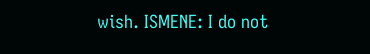wish. ISMENE: I do not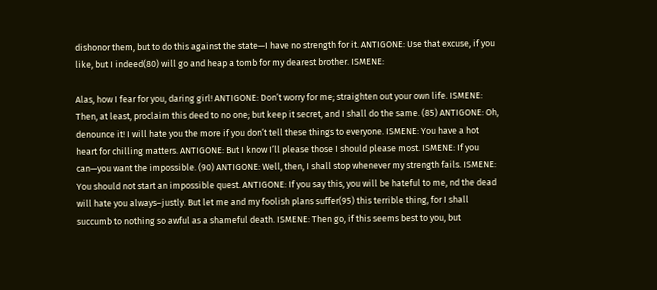dishonor them, but to do this against the state—I have no strength for it. ANTIGONE: Use that excuse, if you like, but I indeed(80) will go and heap a tomb for my dearest brother. ISMENE:

Alas, how I fear for you, daring girl! ANTIGONE: Don’t worry for me; straighten out your own life. ISMENE: Then, at least, proclaim this deed to no one; but keep it secret, and I shall do the same. (85) ANTIGONE: Oh, denounce it! I will hate you the more if you don’t tell these things to everyone. ISMENE: You have a hot heart for chilling matters. ANTIGONE: But I know I’ll please those I should please most. ISMENE: If you can—you want the impossible. (90) ANTIGONE: Well, then, I shall stop whenever my strength fails. ISMENE: You should not start an impossible quest. ANTIGONE: If you say this, you will be hateful to me, nd the dead will hate you always–justly. But let me and my foolish plans suffer(95) this terrible thing, for I shall succumb to nothing so awful as a shameful death. ISMENE: Then go, if this seems best to you, but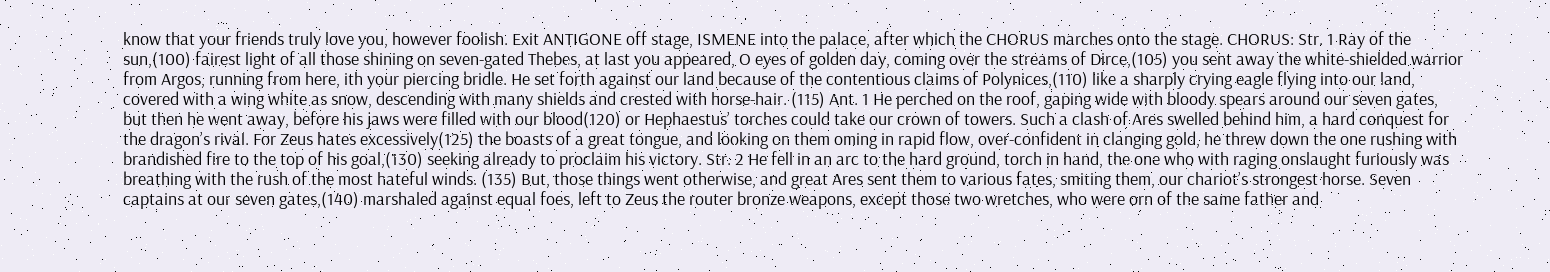know that your friends truly love you, however foolish. Exit ANTIGONE off stage, ISMENE into the palace, after which the CHORUS marches onto the stage. CHORUS: Str. 1 Ray of the sun,(100) fairest light of all those shining on seven-gated Thebes, at last you appeared, O eyes of golden day, coming over the streams of Dirce,(105) you sent away the white-shielded warrior from Argos, running from here, ith your piercing bridle. He set forth against our land because of the contentious claims of Polynices,(110) like a sharply crying eagle flying into our land, covered with a wing white as snow, descending with many shields and crested with horse-hair. (115) Ant. 1 He perched on the roof, gaping wide with bloody spears around our seven gates, but then he went away, before his jaws were filled with our blood(120) or Hephaestus’ torches could take our crown of towers. Such a clash of Ares swelled behind him, a hard conquest for the dragon’s rival. For Zeus hates excessively(125) the boasts of a great tongue, and looking on them oming in rapid flow, over-confident in clanging gold, he threw down the one rushing with brandished fire to the top of his goal,(130) seeking already to proclaim his victory. Str. 2 He fell in an arc to the hard ground, torch in hand, the one who with raging onslaught furiously was breathing with the rush of the most hateful winds. (135) But, those things went otherwise, and great Ares sent them to various fates, smiting them, our chariot’s strongest horse. Seven captains at our seven gates,(140) marshaled against equal foes, left to Zeus the router bronze weapons, except those two wretches, who were orn of the same father and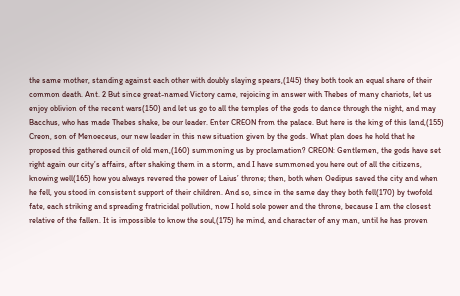the same mother, standing against each other with doubly slaying spears,(145) they both took an equal share of their common death. Ant. 2 But since great-named Victory came, rejoicing in answer with Thebes of many chariots, let us enjoy oblivion of the recent wars(150) and let us go to all the temples of the gods to dance through the night, and may Bacchus, who has made Thebes shake, be our leader. Enter CREON from the palace. But here is the king of this land,(155) Creon, son of Menoeceus, our new leader in this new situation given by the gods. What plan does he hold that he proposed this gathered ouncil of old men,(160) summoning us by proclamation? CREON: Gentlemen, the gods have set right again our city’s affairs, after shaking them in a storm, and I have summoned you here out of all the citizens, knowing well(165) how you always revered the power of Laius’ throne; then, both when Oedipus saved the city and when he fell, you stood in consistent support of their children. And so, since in the same day they both fell(170) by twofold fate, each striking and spreading fratricidal pollution, now I hold sole power and the throne, because I am the closest relative of the fallen. It is impossible to know the soul,(175) he mind, and character of any man, until he has proven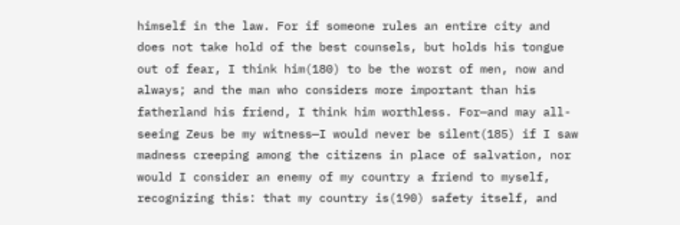himself in the law. For if someone rules an entire city and does not take hold of the best counsels, but holds his tongue out of fear, I think him(180) to be the worst of men, now and always; and the man who considers more important than his fatherland his friend, I think him worthless. For—and may all-seeing Zeus be my witness—I would never be silent(185) if I saw madness creeping among the citizens in place of salvation, nor would I consider an enemy of my country a friend to myself, recognizing this: that my country is(190) safety itself, and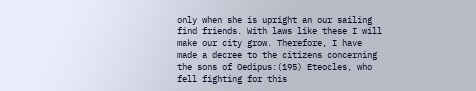only when she is upright an our sailing find friends. With laws like these I will make our city grow. Therefore, I have made a decree to the citizens concerning the sons of Oedipus:(195) Eteocles, who fell fighting for this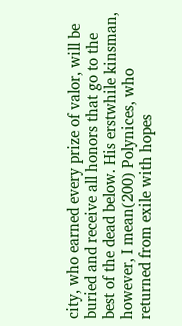city, who earned every prize of valor, will be buried and receive all honors that go to the best of the dead below. His erstwhile kinsman, however, I mean(200) Polynices, who returned from exile with hopes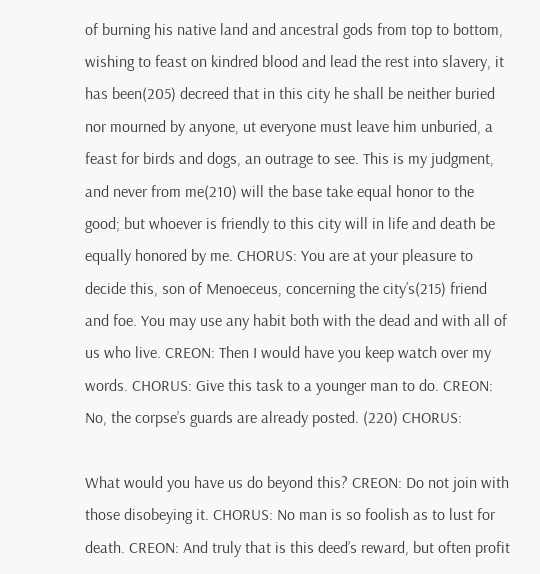of burning his native land and ancestral gods from top to bottom, wishing to feast on kindred blood and lead the rest into slavery, it has been(205) decreed that in this city he shall be neither buried nor mourned by anyone, ut everyone must leave him unburied, a feast for birds and dogs, an outrage to see. This is my judgment, and never from me(210) will the base take equal honor to the good; but whoever is friendly to this city will in life and death be equally honored by me. CHORUS: You are at your pleasure to decide this, son of Menoeceus, concerning the city’s(215) friend and foe. You may use any habit both with the dead and with all of us who live. CREON: Then I would have you keep watch over my words. CHORUS: Give this task to a younger man to do. CREON: No, the corpse’s guards are already posted. (220) CHORUS:

What would you have us do beyond this? CREON: Do not join with those disobeying it. CHORUS: No man is so foolish as to lust for death. CREON: And truly that is this deed’s reward, but often profit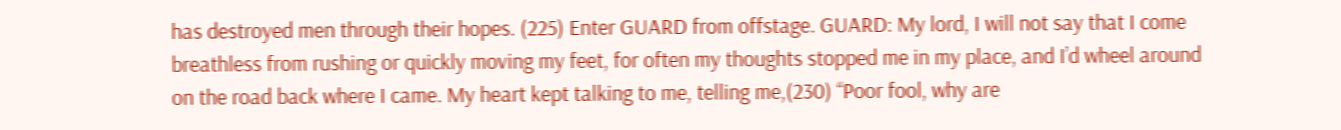has destroyed men through their hopes. (225) Enter GUARD from offstage. GUARD: My lord, I will not say that I come breathless from rushing or quickly moving my feet, for often my thoughts stopped me in my place, and I’d wheel around on the road back where I came. My heart kept talking to me, telling me,(230) “Poor fool, why are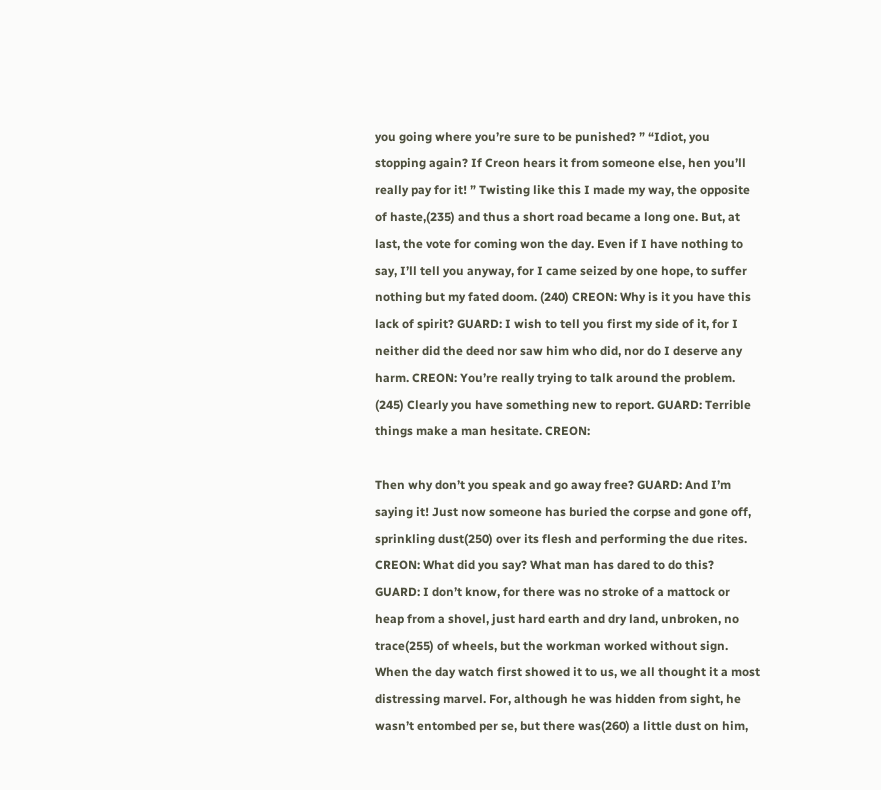you going where you’re sure to be punished? ” “Idiot, you stopping again? If Creon hears it from someone else, hen you’ll really pay for it! ” Twisting like this I made my way, the opposite of haste,(235) and thus a short road became a long one. But, at last, the vote for coming won the day. Even if I have nothing to say, I’ll tell you anyway, for I came seized by one hope, to suffer nothing but my fated doom. (240) CREON: Why is it you have this lack of spirit? GUARD: I wish to tell you first my side of it, for I neither did the deed nor saw him who did, nor do I deserve any harm. CREON: You’re really trying to talk around the problem. (245) Clearly you have something new to report. GUARD: Terrible things make a man hesitate. CREON:

Then why don’t you speak and go away free? GUARD: And I’m saying it! Just now someone has buried the corpse and gone off, sprinkling dust(250) over its flesh and performing the due rites. CREON: What did you say? What man has dared to do this? GUARD: I don’t know, for there was no stroke of a mattock or heap from a shovel, just hard earth and dry land, unbroken, no trace(255) of wheels, but the workman worked without sign. When the day watch first showed it to us, we all thought it a most distressing marvel. For, although he was hidden from sight, he wasn’t entombed per se, but there was(260) a little dust on him,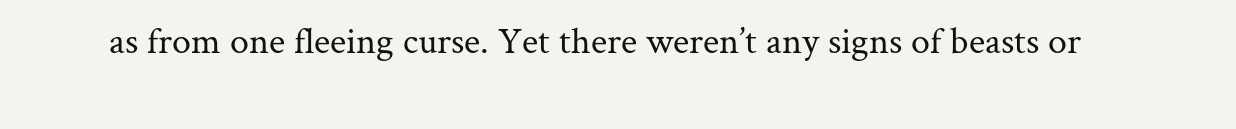as from one fleeing curse. Yet there weren’t any signs of beasts or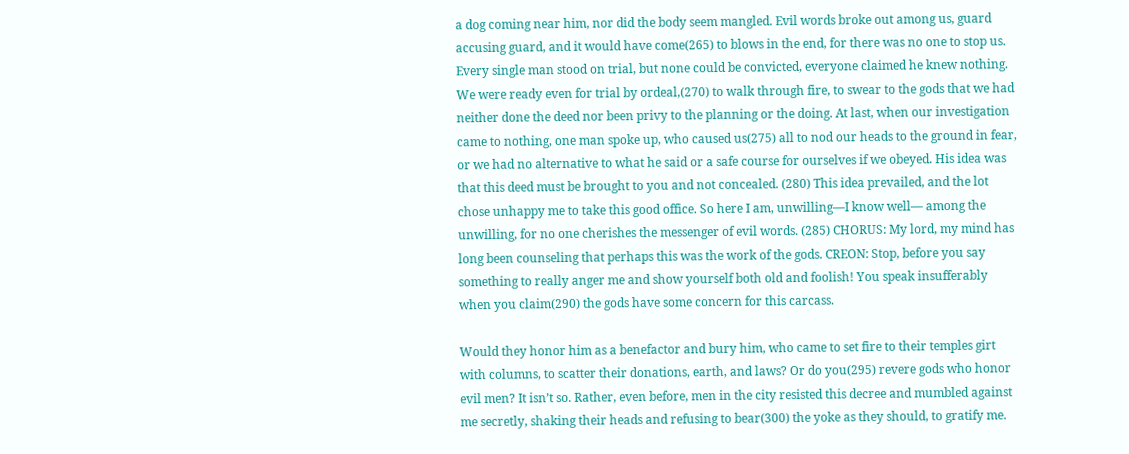a dog coming near him, nor did the body seem mangled. Evil words broke out among us, guard accusing guard, and it would have come(265) to blows in the end, for there was no one to stop us. Every single man stood on trial, but none could be convicted, everyone claimed he knew nothing. We were ready even for trial by ordeal,(270) to walk through fire, to swear to the gods that we had neither done the deed nor been privy to the planning or the doing. At last, when our investigation came to nothing, one man spoke up, who caused us(275) all to nod our heads to the ground in fear, or we had no alternative to what he said or a safe course for ourselves if we obeyed. His idea was that this deed must be brought to you and not concealed. (280) This idea prevailed, and the lot chose unhappy me to take this good office. So here I am, unwilling—I know well— among the unwilling, for no one cherishes the messenger of evil words. (285) CHORUS: My lord, my mind has long been counseling that perhaps this was the work of the gods. CREON: Stop, before you say something to really anger me and show yourself both old and foolish! You speak insufferably when you claim(290) the gods have some concern for this carcass.

Would they honor him as a benefactor and bury him, who came to set fire to their temples girt with columns, to scatter their donations, earth, and laws? Or do you(295) revere gods who honor evil men? It isn’t so. Rather, even before, men in the city resisted this decree and mumbled against me secretly, shaking their heads and refusing to bear(300) the yoke as they should, to gratify me.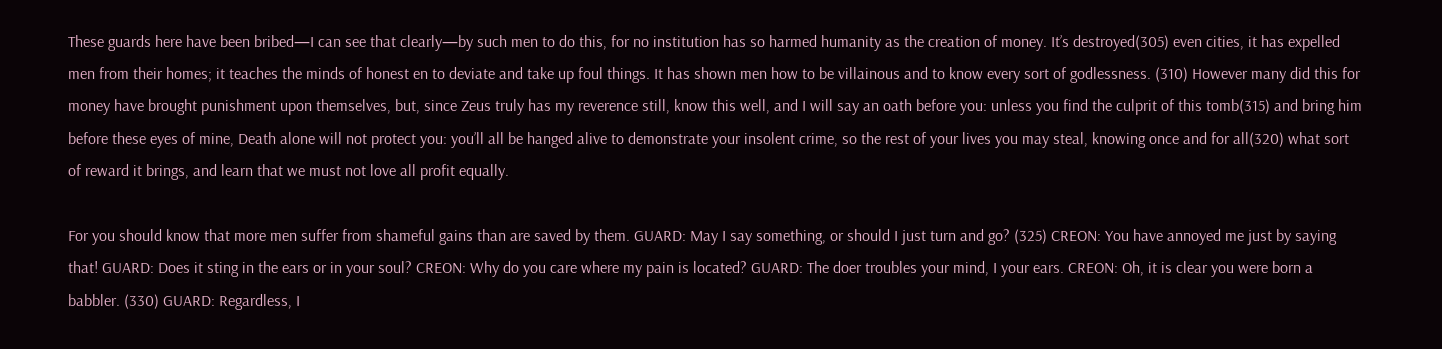These guards here have been bribed—I can see that clearly—by such men to do this, for no institution has so harmed humanity as the creation of money. It’s destroyed(305) even cities, it has expelled men from their homes; it teaches the minds of honest en to deviate and take up foul things. It has shown men how to be villainous and to know every sort of godlessness. (310) However many did this for money have brought punishment upon themselves, but, since Zeus truly has my reverence still, know this well, and I will say an oath before you: unless you find the culprit of this tomb(315) and bring him before these eyes of mine, Death alone will not protect you: you’ll all be hanged alive to demonstrate your insolent crime, so the rest of your lives you may steal, knowing once and for all(320) what sort of reward it brings, and learn that we must not love all profit equally.

For you should know that more men suffer from shameful gains than are saved by them. GUARD: May I say something, or should I just turn and go? (325) CREON: You have annoyed me just by saying that! GUARD: Does it sting in the ears or in your soul? CREON: Why do you care where my pain is located? GUARD: The doer troubles your mind, I your ears. CREON: Oh, it is clear you were born a babbler. (330) GUARD: Regardless, I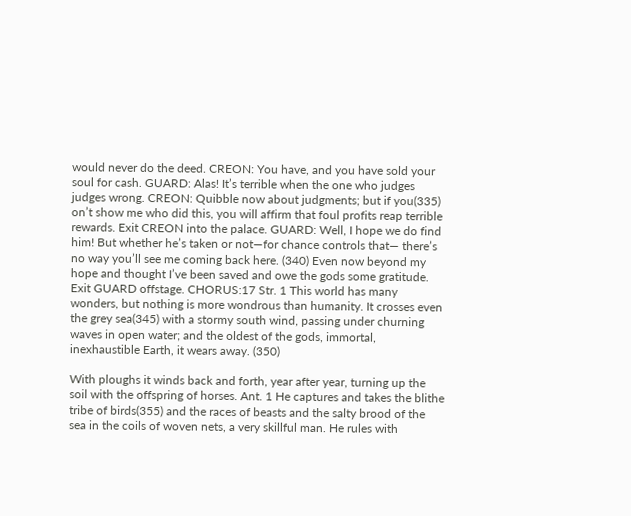would never do the deed. CREON: You have, and you have sold your soul for cash. GUARD: Alas! It’s terrible when the one who judges judges wrong. CREON: Quibble now about judgments; but if you(335) on’t show me who did this, you will affirm that foul profits reap terrible rewards. Exit CREON into the palace. GUARD: Well, I hope we do find him! But whether he’s taken or not—for chance controls that— there’s no way you’ll see me coming back here. (340) Even now beyond my hope and thought I’ve been saved and owe the gods some gratitude. Exit GUARD offstage. CHORUS:17 Str. 1 This world has many wonders, but nothing is more wondrous than humanity. It crosses even the grey sea(345) with a stormy south wind, passing under churning waves in open water; and the oldest of the gods, immortal, inexhaustible Earth, it wears away. (350)

With ploughs it winds back and forth, year after year, turning up the soil with the offspring of horses. Ant. 1 He captures and takes the blithe tribe of birds(355) and the races of beasts and the salty brood of the sea in the coils of woven nets, a very skillful man. He rules with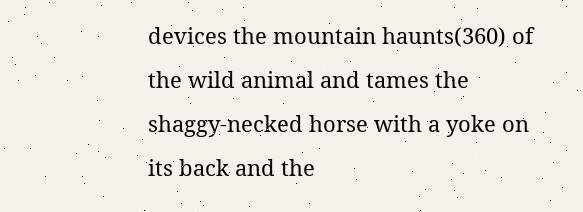devices the mountain haunts(360) of the wild animal and tames the shaggy-necked horse with a yoke on its back and the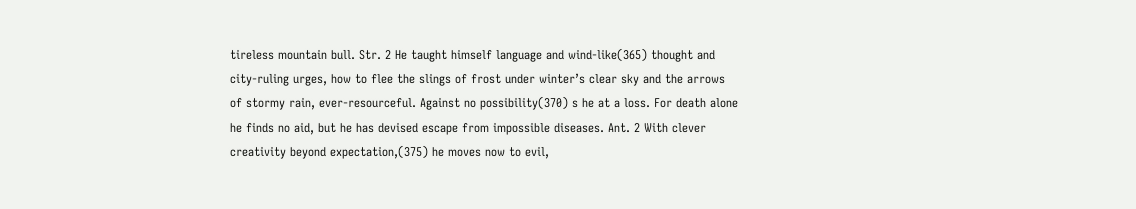tireless mountain bull. Str. 2 He taught himself language and wind-like(365) thought and city-ruling urges, how to flee the slings of frost under winter’s clear sky and the arrows of stormy rain, ever-resourceful. Against no possibility(370) s he at a loss. For death alone he finds no aid, but he has devised escape from impossible diseases. Ant. 2 With clever creativity beyond expectation,(375) he moves now to evil,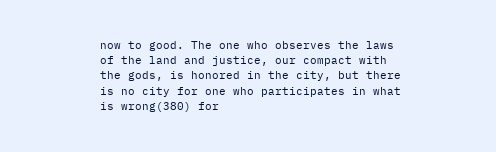now to good. The one who observes the laws of the land and justice, our compact with the gods, is honored in the city, but there is no city for one who participates in what is wrong(380) for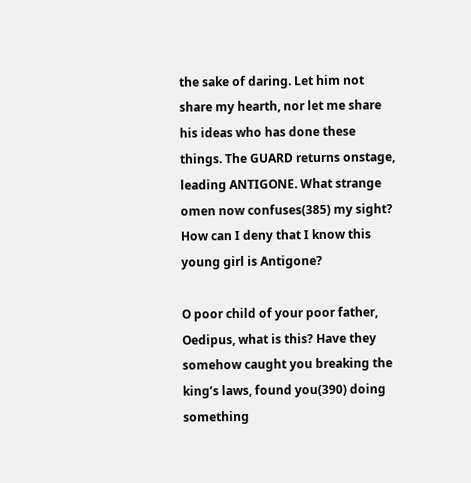the sake of daring. Let him not share my hearth, nor let me share his ideas who has done these things. The GUARD returns onstage, leading ANTIGONE. What strange omen now confuses(385) my sight? How can I deny that I know this young girl is Antigone?

O poor child of your poor father, Oedipus, what is this? Have they somehow caught you breaking the king’s laws, found you(390) doing something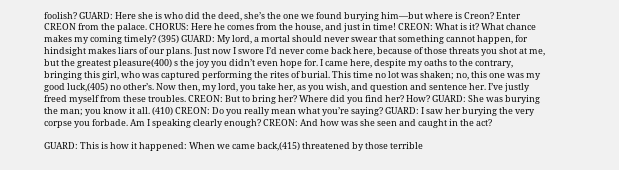foolish? GUARD: Here she is who did the deed, she’s the one we found burying him—but where is Creon? Enter CREON from the palace. CHORUS: Here he comes from the house, and just in time! CREON: What is it? What chance makes my coming timely? (395) GUARD: My lord, a mortal should never swear that something cannot happen, for hindsight makes liars of our plans. Just now I swore I’d never come back here, because of those threats you shot at me, but the greatest pleasure(400) s the joy you didn’t even hope for. I came here, despite my oaths to the contrary, bringing this girl, who was captured performing the rites of burial. This time no lot was shaken; no, this one was my good luck,(405) no other’s. Now then, my lord, you take her, as you wish, and question and sentence her. I’ve justly freed myself from these troubles. CREON: But to bring her? Where did you find her? How? GUARD: She was burying the man; you know it all. (410) CREON: Do you really mean what you’re saying? GUARD: I saw her burying the very corpse you forbade. Am I speaking clearly enough? CREON: And how was she seen and caught in the act?

GUARD: This is how it happened: When we came back,(415) threatened by those terrible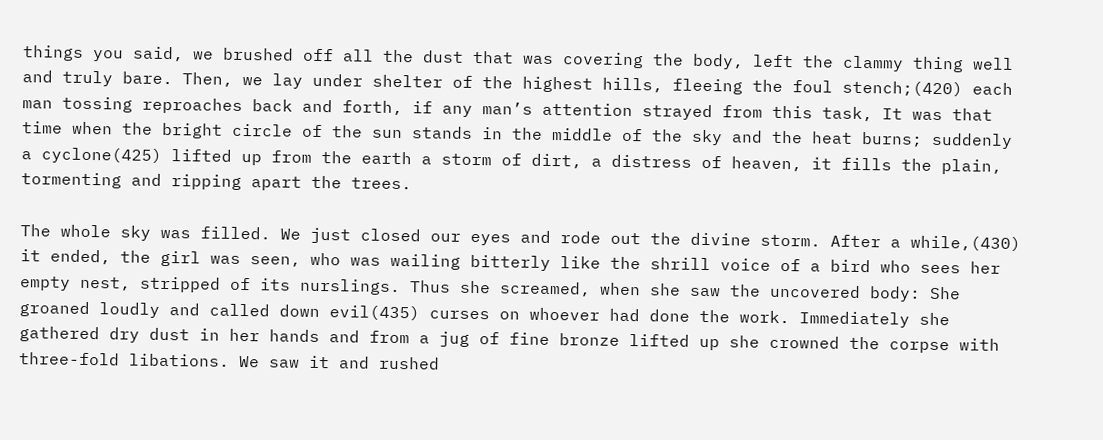things you said, we brushed off all the dust that was covering the body, left the clammy thing well and truly bare. Then, we lay under shelter of the highest hills, fleeing the foul stench;(420) each man tossing reproaches back and forth, if any man’s attention strayed from this task, It was that time when the bright circle of the sun stands in the middle of the sky and the heat burns; suddenly a cyclone(425) lifted up from the earth a storm of dirt, a distress of heaven, it fills the plain, tormenting and ripping apart the trees.

The whole sky was filled. We just closed our eyes and rode out the divine storm. After a while,(430) it ended, the girl was seen, who was wailing bitterly like the shrill voice of a bird who sees her empty nest, stripped of its nurslings. Thus she screamed, when she saw the uncovered body: She groaned loudly and called down evil(435) curses on whoever had done the work. Immediately she gathered dry dust in her hands and from a jug of fine bronze lifted up she crowned the corpse with three-fold libations. We saw it and rushed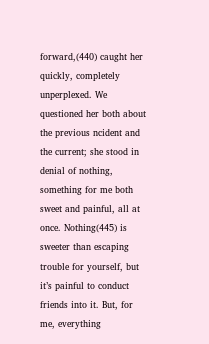forward,(440) caught her quickly, completely unperplexed. We questioned her both about the previous ncident and the current; she stood in denial of nothing, something for me both sweet and painful, all at once. Nothing(445) is sweeter than escaping trouble for yourself, but it’s painful to conduct friends into it. But, for me, everything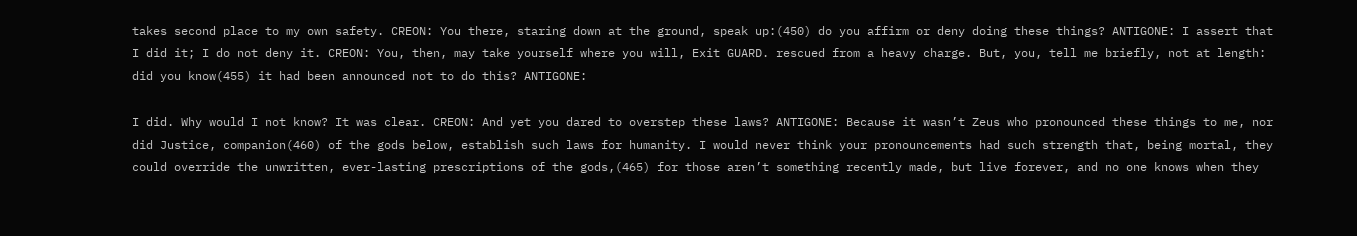takes second place to my own safety. CREON: You there, staring down at the ground, speak up:(450) do you affirm or deny doing these things? ANTIGONE: I assert that I did it; I do not deny it. CREON: You, then, may take yourself where you will, Exit GUARD. rescued from a heavy charge. But, you, tell me briefly, not at length: did you know(455) it had been announced not to do this? ANTIGONE:

I did. Why would I not know? It was clear. CREON: And yet you dared to overstep these laws? ANTIGONE: Because it wasn’t Zeus who pronounced these things to me, nor did Justice, companion(460) of the gods below, establish such laws for humanity. I would never think your pronouncements had such strength that, being mortal, they could override the unwritten, ever-lasting prescriptions of the gods,(465) for those aren’t something recently made, but live forever, and no one knows when they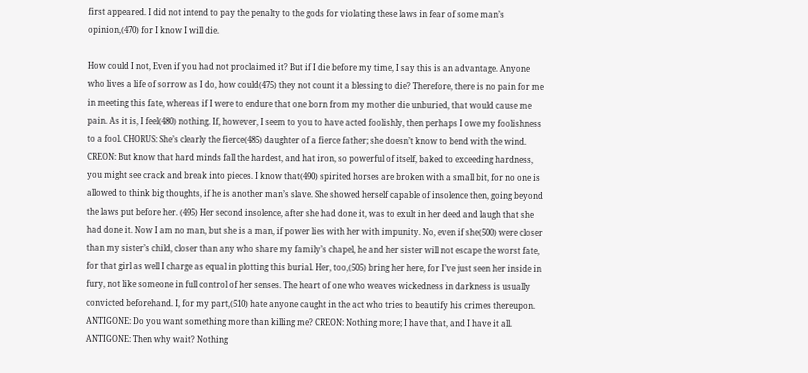first appeared. I did not intend to pay the penalty to the gods for violating these laws in fear of some man’s opinion,(470) for I know I will die.

How could I not, Even if you had not proclaimed it? But if I die before my time, I say this is an advantage. Anyone who lives a life of sorrow as I do, how could(475) they not count it a blessing to die? Therefore, there is no pain for me in meeting this fate, whereas if I were to endure that one born from my mother die unburied, that would cause me pain. As it is, I feel(480) nothing. If, however, I seem to you to have acted foolishly, then perhaps I owe my foolishness to a fool. CHORUS: She’s clearly the fierce(485) daughter of a fierce father; she doesn’t know to bend with the wind. CREON: But know that hard minds fall the hardest, and hat iron, so powerful of itself, baked to exceeding hardness, you might see crack and break into pieces. I know that(490) spirited horses are broken with a small bit, for no one is allowed to think big thoughts, if he is another man’s slave. She showed herself capable of insolence then, going beyond the laws put before her. (495) Her second insolence, after she had done it, was to exult in her deed and laugh that she had done it. Now I am no man, but she is a man, if power lies with her with impunity. No, even if she(500) were closer than my sister’s child, closer than any who share my family’s chapel, he and her sister will not escape the worst fate, for that girl as well I charge as equal in plotting this burial. Her, too,(505) bring her here, for I’ve just seen her inside in fury, not like someone in full control of her senses. The heart of one who weaves wickedness in darkness is usually convicted beforehand. I, for my part,(510) hate anyone caught in the act who tries to beautify his crimes thereupon. ANTIGONE: Do you want something more than killing me? CREON: Nothing more; I have that, and I have it all. ANTIGONE: Then why wait? Nothing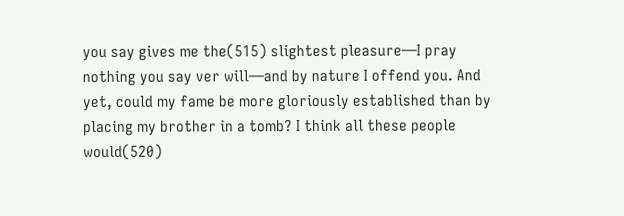you say gives me the(515) slightest pleasure—I pray nothing you say ver will—and by nature I offend you. And yet, could my fame be more gloriously established than by placing my brother in a tomb? I think all these people would(520)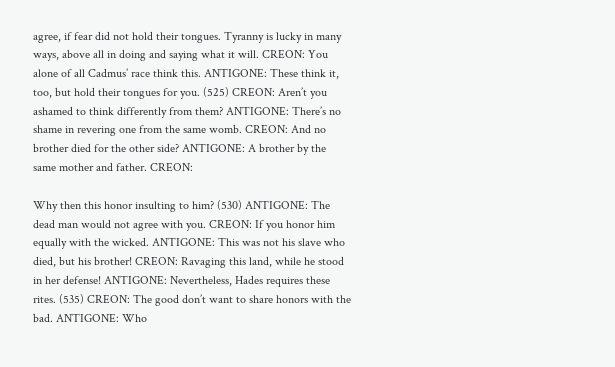agree, if fear did not hold their tongues. Tyranny is lucky in many ways, above all in doing and saying what it will. CREON: You alone of all Cadmus’ race think this. ANTIGONE: These think it, too, but hold their tongues for you. (525) CREON: Aren’t you ashamed to think differently from them? ANTIGONE: There’s no shame in revering one from the same womb. CREON: And no brother died for the other side? ANTIGONE: A brother by the same mother and father. CREON:

Why then this honor insulting to him? (530) ANTIGONE: The dead man would not agree with you. CREON: If you honor him equally with the wicked. ANTIGONE: This was not his slave who died, but his brother! CREON: Ravaging this land, while he stood in her defense! ANTIGONE: Nevertheless, Hades requires these rites. (535) CREON: The good don’t want to share honors with the bad. ANTIGONE: Who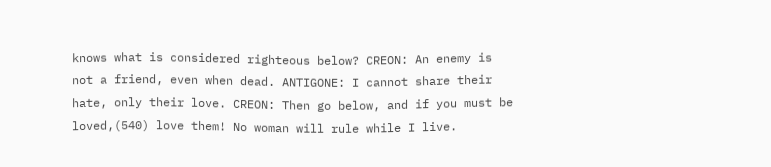knows what is considered righteous below? CREON: An enemy is not a friend, even when dead. ANTIGONE: I cannot share their hate, only their love. CREON: Then go below, and if you must be loved,(540) love them! No woman will rule while I live.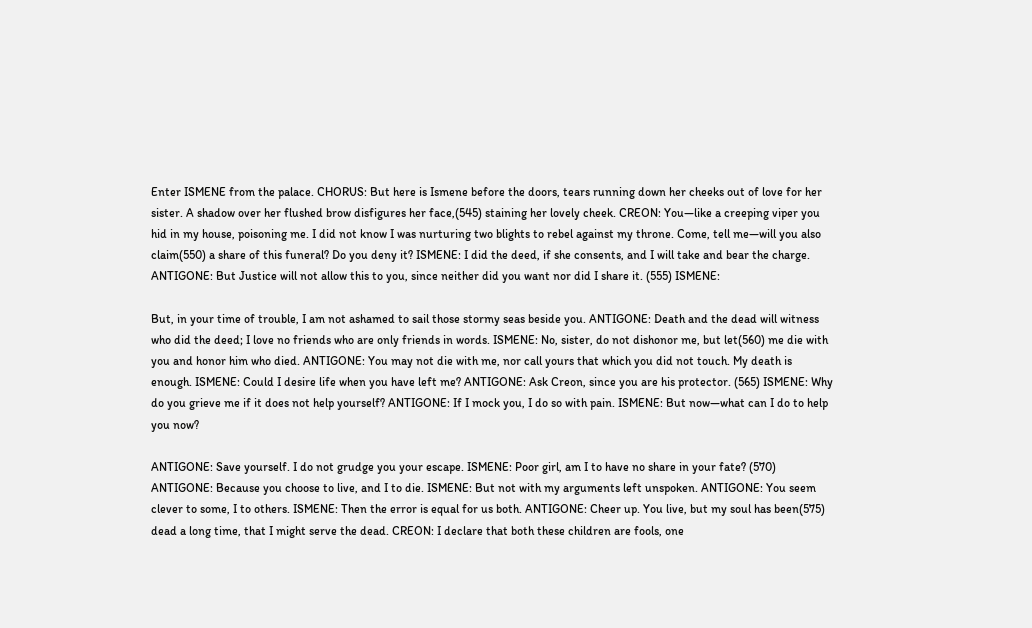Enter ISMENE from the palace. CHORUS: But here is Ismene before the doors, tears running down her cheeks out of love for her sister. A shadow over her flushed brow disfigures her face,(545) staining her lovely cheek. CREON: You—like a creeping viper you hid in my house, poisoning me. I did not know I was nurturing two blights to rebel against my throne. Come, tell me—will you also claim(550) a share of this funeral? Do you deny it? ISMENE: I did the deed, if she consents, and I will take and bear the charge. ANTIGONE: But Justice will not allow this to you, since neither did you want nor did I share it. (555) ISMENE:

But, in your time of trouble, I am not ashamed to sail those stormy seas beside you. ANTIGONE: Death and the dead will witness who did the deed; I love no friends who are only friends in words. ISMENE: No, sister, do not dishonor me, but let(560) me die with you and honor him who died. ANTIGONE: You may not die with me, nor call yours that which you did not touch. My death is enough. ISMENE: Could I desire life when you have left me? ANTIGONE: Ask Creon, since you are his protector. (565) ISMENE: Why do you grieve me if it does not help yourself? ANTIGONE: If I mock you, I do so with pain. ISMENE: But now—what can I do to help you now?

ANTIGONE: Save yourself. I do not grudge you your escape. ISMENE: Poor girl, am I to have no share in your fate? (570) ANTIGONE: Because you choose to live, and I to die. ISMENE: But not with my arguments left unspoken. ANTIGONE: You seem clever to some, I to others. ISMENE: Then the error is equal for us both. ANTIGONE: Cheer up. You live, but my soul has been(575) dead a long time, that I might serve the dead. CREON: I declare that both these children are fools, one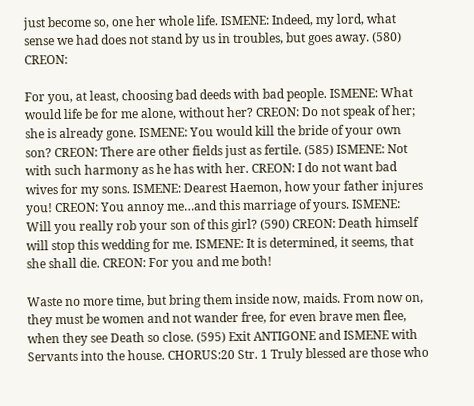just become so, one her whole life. ISMENE: Indeed, my lord, what sense we had does not stand by us in troubles, but goes away. (580) CREON:

For you, at least, choosing bad deeds with bad people. ISMENE: What would life be for me alone, without her? CREON: Do not speak of her; she is already gone. ISMENE: You would kill the bride of your own son? CREON: There are other fields just as fertile. (585) ISMENE: Not with such harmony as he has with her. CREON: I do not want bad wives for my sons. ISMENE: Dearest Haemon, how your father injures you! CREON: You annoy me…and this marriage of yours. ISMENE: Will you really rob your son of this girl? (590) CREON: Death himself will stop this wedding for me. ISMENE: It is determined, it seems, that she shall die. CREON: For you and me both!

Waste no more time, but bring them inside now, maids. From now on, they must be women and not wander free, for even brave men flee, when they see Death so close. (595) Exit ANTIGONE and ISMENE with Servants into the house. CHORUS:20 Str. 1 Truly blessed are those who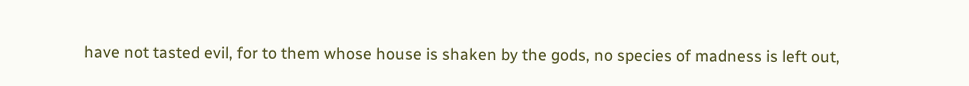have not tasted evil, for to them whose house is shaken by the gods, no species of madness is left out,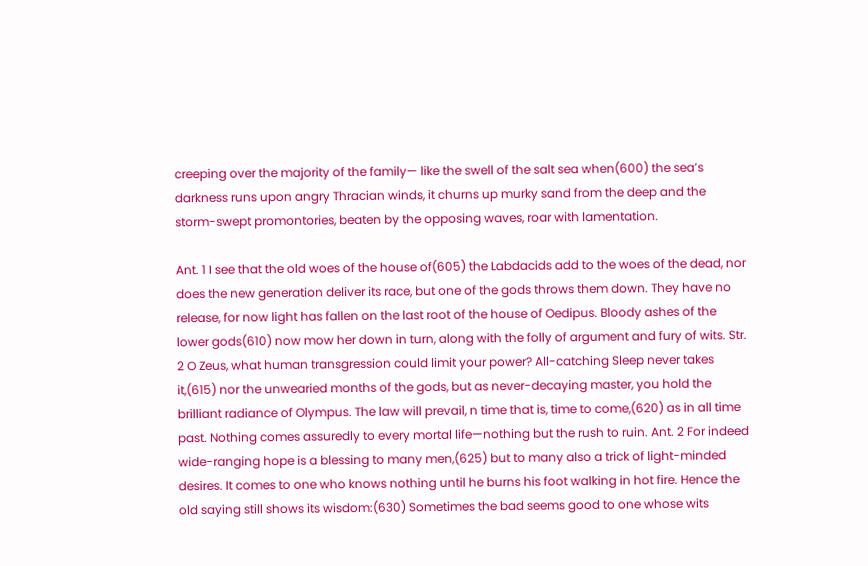creeping over the majority of the family— like the swell of the salt sea when(600) the sea’s darkness runs upon angry Thracian winds, it churns up murky sand from the deep and the storm-swept promontories, beaten by the opposing waves, roar with lamentation.

Ant. 1 I see that the old woes of the house of(605) the Labdacids add to the woes of the dead, nor does the new generation deliver its race, but one of the gods throws them down. They have no release, for now light has fallen on the last root of the house of Oedipus. Bloody ashes of the lower gods(610) now mow her down in turn, along with the folly of argument and fury of wits. Str. 2 O Zeus, what human transgression could limit your power? All-catching Sleep never takes it,(615) nor the unwearied months of the gods, but as never-decaying master, you hold the brilliant radiance of Olympus. The law will prevail, n time that is, time to come,(620) as in all time past. Nothing comes assuredly to every mortal life—nothing but the rush to ruin. Ant. 2 For indeed wide-ranging hope is a blessing to many men,(625) but to many also a trick of light-minded desires. It comes to one who knows nothing until he burns his foot walking in hot fire. Hence the old saying still shows its wisdom:(630) Sometimes the bad seems good to one whose wits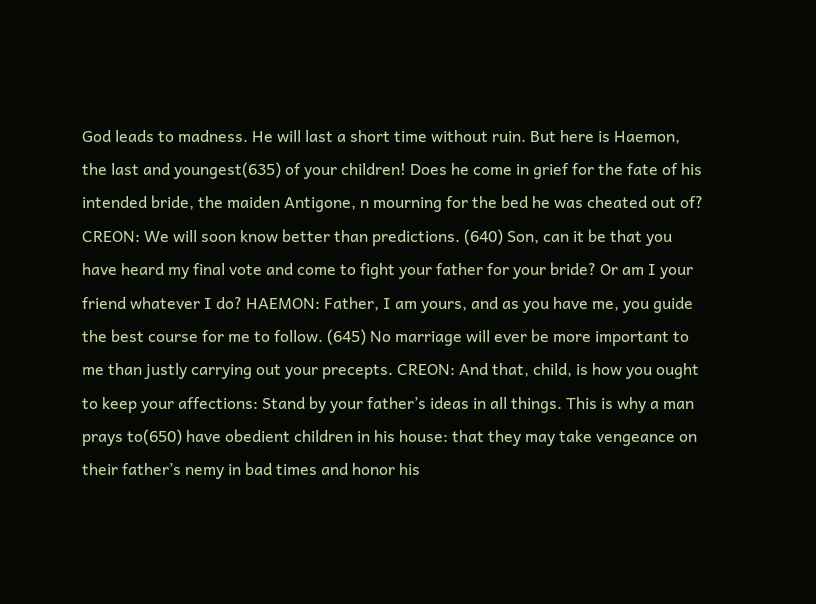God leads to madness. He will last a short time without ruin. But here is Haemon, the last and youngest(635) of your children! Does he come in grief for the fate of his intended bride, the maiden Antigone, n mourning for the bed he was cheated out of? CREON: We will soon know better than predictions. (640) Son, can it be that you have heard my final vote and come to fight your father for your bride? Or am I your friend whatever I do? HAEMON: Father, I am yours, and as you have me, you guide the best course for me to follow. (645) No marriage will ever be more important to me than justly carrying out your precepts. CREON: And that, child, is how you ought to keep your affections: Stand by your father’s ideas in all things. This is why a man prays to(650) have obedient children in his house: that they may take vengeance on their father’s nemy in bad times and honor his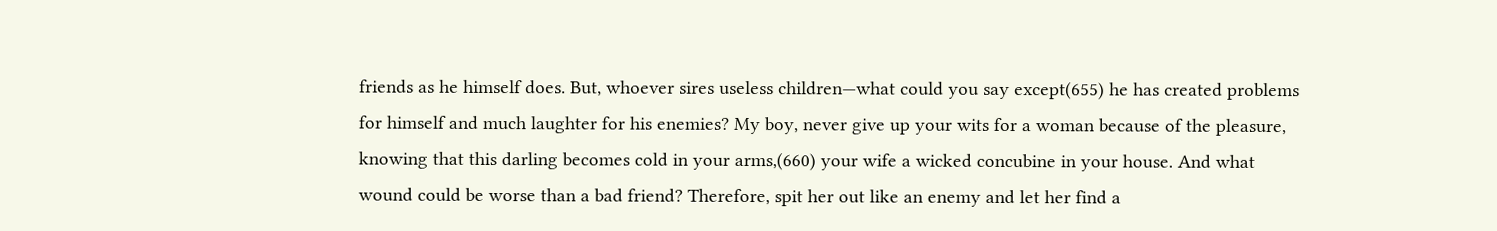friends as he himself does. But, whoever sires useless children—what could you say except(655) he has created problems for himself and much laughter for his enemies? My boy, never give up your wits for a woman because of the pleasure, knowing that this darling becomes cold in your arms,(660) your wife a wicked concubine in your house. And what wound could be worse than a bad friend? Therefore, spit her out like an enemy and let her find a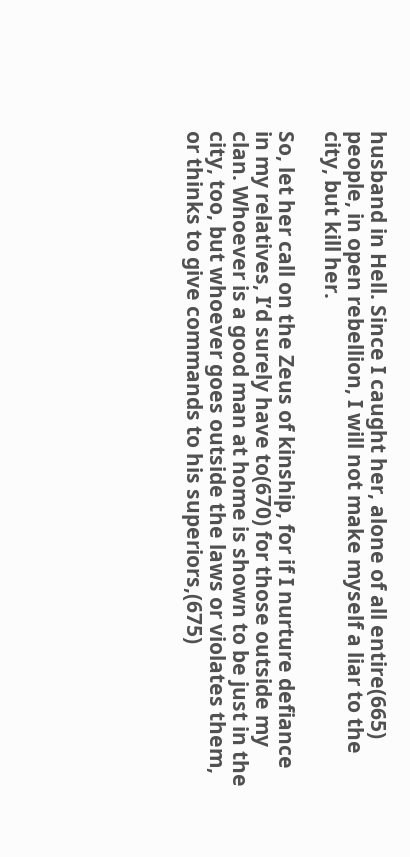husband in Hell. Since I caught her, alone of all entire(665) people, in open rebellion, I will not make myself a liar to the city, but kill her.

So, let her call on the Zeus of kinship, for if I nurture defiance in my relatives, I’d surely have to(670) for those outside my clan. Whoever is a good man at home is shown to be just in the city, too, but whoever goes outside the laws or violates them, or thinks to give commands to his superiors,(675)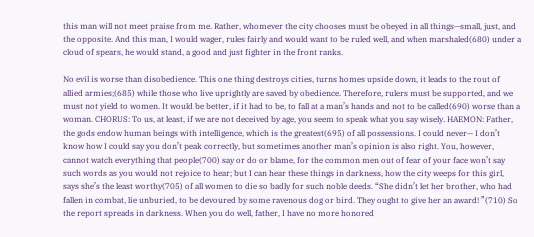this man will not meet praise from me. Rather, whomever the city chooses must be obeyed in all things—small, just, and the opposite. And this man, I would wager, rules fairly and would want to be ruled well, and when marshaled(680) under a cloud of spears, he would stand, a good and just fighter in the front ranks.

No evil is worse than disobedience. This one thing destroys cities, turns homes upside down, it leads to the rout of allied armies;(685) while those who live uprightly are saved by obedience. Therefore, rulers must be supported, and we must not yield to women. It would be better, if it had to be, to fall at a man’s hands and not to be called(690) worse than a woman. CHORUS: To us, at least, if we are not deceived by age, you seem to speak what you say wisely. HAEMON: Father, the gods endow human beings with intelligence, which is the greatest(695) of all possessions. I could never— I don’t know how I could say you don’t peak correctly, but sometimes another man’s opinion is also right. You, however, cannot watch everything that people(700) say or do or blame, for the common men out of fear of your face won’t say such words as you would not rejoice to hear; but I can hear these things in darkness, how the city weeps for this girl, says she’s the least worthy(705) of all women to die so badly for such noble deeds. “She didn’t let her brother, who had fallen in combat, lie unburied, to be devoured by some ravenous dog or bird. They ought to give her an award! ”(710) So the report spreads in darkness. When you do well, father, I have no more honored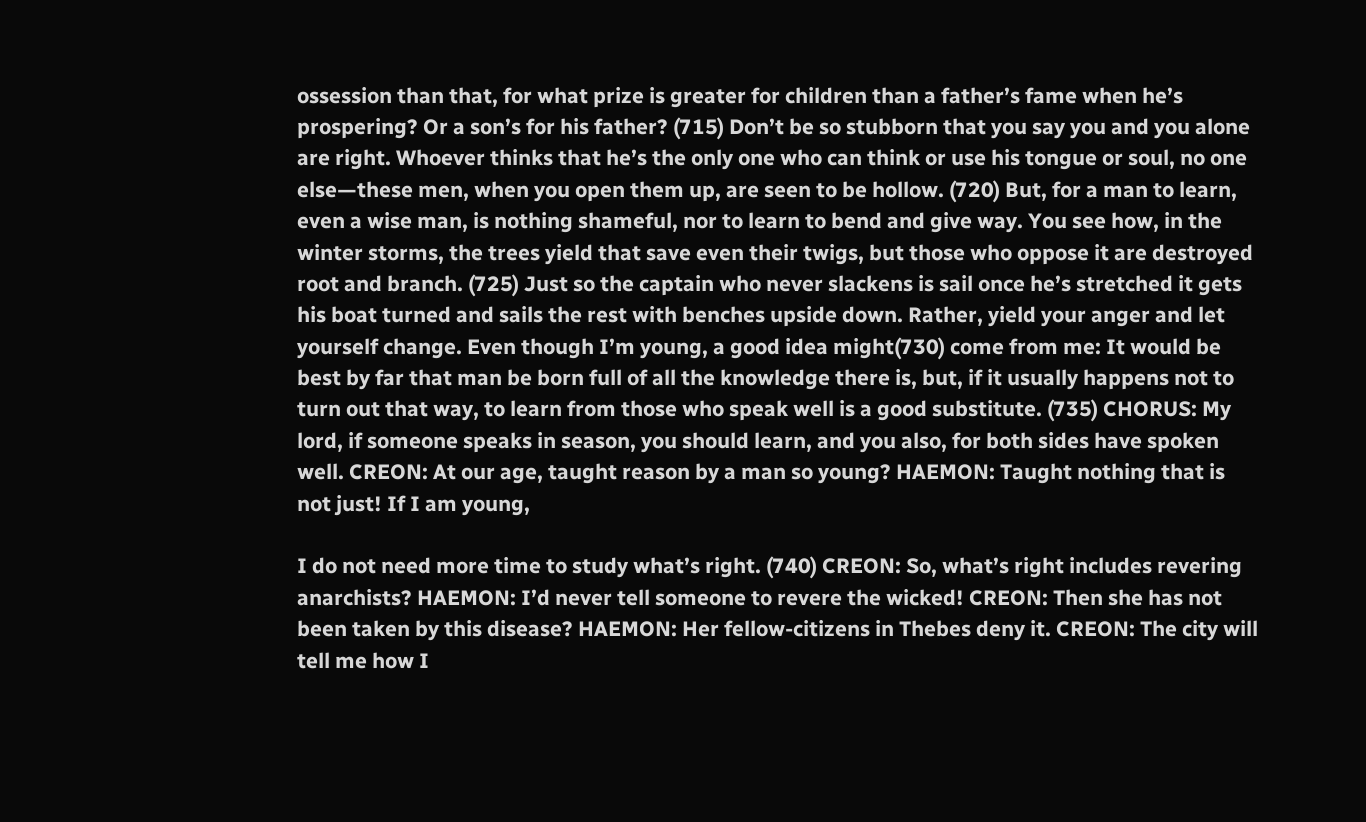ossession than that, for what prize is greater for children than a father’s fame when he’s prospering? Or a son’s for his father? (715) Don’t be so stubborn that you say you and you alone are right. Whoever thinks that he’s the only one who can think or use his tongue or soul, no one else—these men, when you open them up, are seen to be hollow. (720) But, for a man to learn, even a wise man, is nothing shameful, nor to learn to bend and give way. You see how, in the winter storms, the trees yield that save even their twigs, but those who oppose it are destroyed root and branch. (725) Just so the captain who never slackens is sail once he’s stretched it gets his boat turned and sails the rest with benches upside down. Rather, yield your anger and let yourself change. Even though I’m young, a good idea might(730) come from me: It would be best by far that man be born full of all the knowledge there is, but, if it usually happens not to turn out that way, to learn from those who speak well is a good substitute. (735) CHORUS: My lord, if someone speaks in season, you should learn, and you also, for both sides have spoken well. CREON: At our age, taught reason by a man so young? HAEMON: Taught nothing that is not just! If I am young,

I do not need more time to study what’s right. (740) CREON: So, what’s right includes revering anarchists? HAEMON: I’d never tell someone to revere the wicked! CREON: Then she has not been taken by this disease? HAEMON: Her fellow-citizens in Thebes deny it. CREON: The city will tell me how I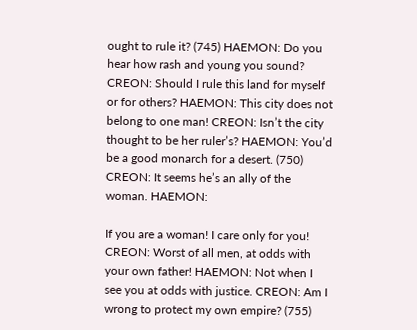ought to rule it? (745) HAEMON: Do you hear how rash and young you sound? CREON: Should I rule this land for myself or for others? HAEMON: This city does not belong to one man! CREON: Isn’t the city thought to be her ruler’s? HAEMON: You’d be a good monarch for a desert. (750) CREON: It seems he’s an ally of the woman. HAEMON:

If you are a woman! I care only for you! CREON: Worst of all men, at odds with your own father! HAEMON: Not when I see you at odds with justice. CREON: Am I wrong to protect my own empire? (755)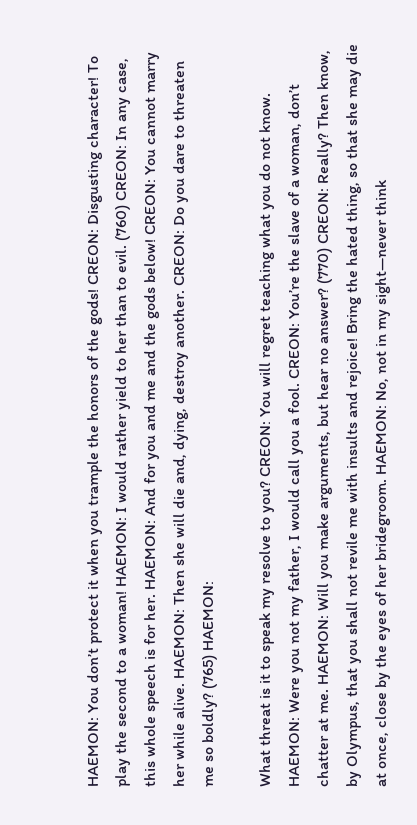HAEMON: You don’t protect it when you trample the honors of the gods! CREON: Disgusting character! To play the second to a woman! HAEMON: I would rather yield to her than to evil. (760) CREON: In any case, this whole speech is for her. HAEMON: And for you and me and the gods below! CREON: You cannot marry her while alive. HAEMON: Then she will die and, dying, destroy another. CREON: Do you dare to threaten me so boldly? (765) HAEMON:

What threat is it to speak my resolve to you? CREON: You will regret teaching what you do not know. HAEMON: Were you not my father, I would call you a fool. CREON: You’re the slave of a woman, don’t chatter at me. HAEMON: Will you make arguments, but hear no answer? (770) CREON: Really? Then know, by Olympus, that you shall not revile me with insults and rejoice! Bring the hated thing, so that she may die at once, close by the eyes of her bridegroom. HAEMON: No, not in my sight—never think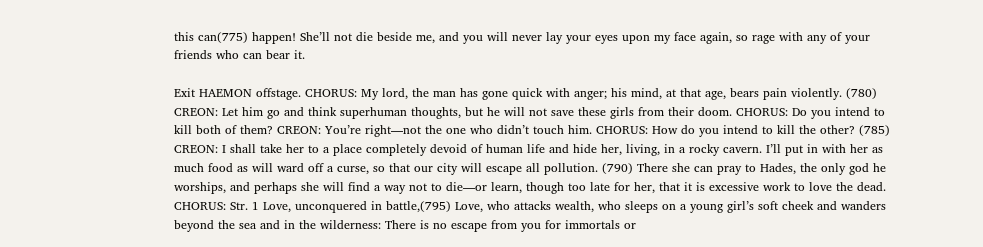this can(775) happen! She’ll not die beside me, and you will never lay your eyes upon my face again, so rage with any of your friends who can bear it.

Exit HAEMON offstage. CHORUS: My lord, the man has gone quick with anger; his mind, at that age, bears pain violently. (780) CREON: Let him go and think superhuman thoughts, but he will not save these girls from their doom. CHORUS: Do you intend to kill both of them? CREON: You’re right—not the one who didn’t touch him. CHORUS: How do you intend to kill the other? (785) CREON: I shall take her to a place completely devoid of human life and hide her, living, in a rocky cavern. I’ll put in with her as much food as will ward off a curse, so that our city will escape all pollution. (790) There she can pray to Hades, the only god he worships, and perhaps she will find a way not to die—or learn, though too late for her, that it is excessive work to love the dead. CHORUS: Str. 1 Love, unconquered in battle,(795) Love, who attacks wealth, who sleeps on a young girl’s soft cheek and wanders beyond the sea and in the wilderness: There is no escape from you for immortals or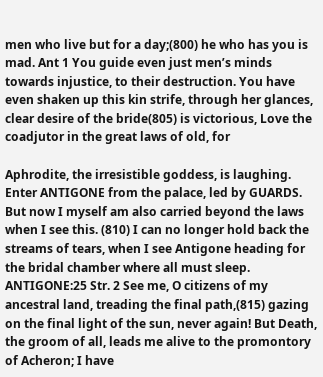men who live but for a day;(800) he who has you is mad. Ant 1 You guide even just men’s minds towards injustice, to their destruction. You have even shaken up this kin strife, through her glances, clear desire of the bride(805) is victorious, Love the coadjutor in the great laws of old, for

Aphrodite, the irresistible goddess, is laughing. Enter ANTIGONE from the palace, led by GUARDS. But now I myself am also carried beyond the laws when I see this. (810) I can no longer hold back the streams of tears, when I see Antigone heading for the bridal chamber where all must sleep. ANTIGONE:25 Str. 2 See me, O citizens of my ancestral land, treading the final path,(815) gazing on the final light of the sun, never again! But Death, the groom of all, leads me alive to the promontory of Acheron; I have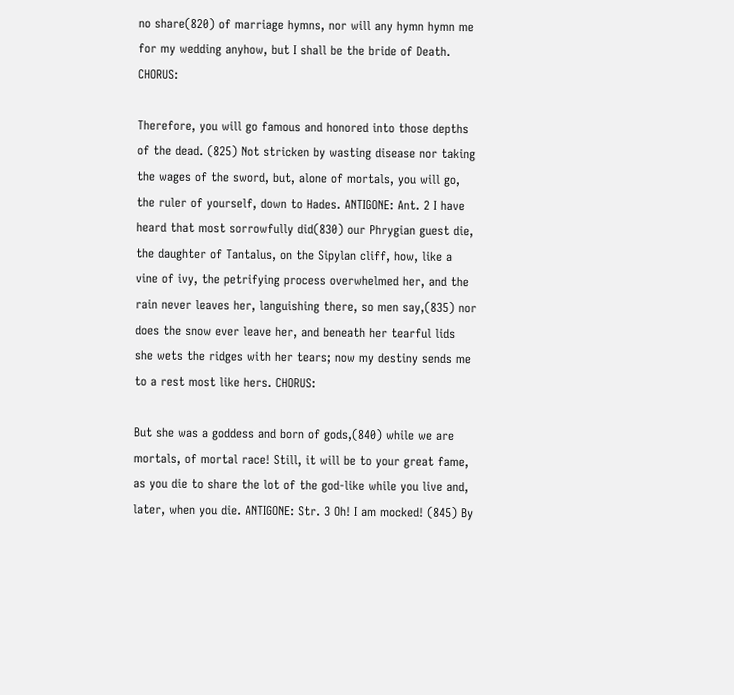no share(820) of marriage hymns, nor will any hymn hymn me for my wedding anyhow, but I shall be the bride of Death. CHORUS:

Therefore, you will go famous and honored into those depths of the dead. (825) Not stricken by wasting disease nor taking the wages of the sword, but, alone of mortals, you will go, the ruler of yourself, down to Hades. ANTIGONE: Ant. 2 I have heard that most sorrowfully did(830) our Phrygian guest die, the daughter of Tantalus, on the Sipylan cliff, how, like a vine of ivy, the petrifying process overwhelmed her, and the rain never leaves her, languishing there, so men say,(835) nor does the snow ever leave her, and beneath her tearful lids she wets the ridges with her tears; now my destiny sends me to a rest most like hers. CHORUS:

But she was a goddess and born of gods,(840) while we are mortals, of mortal race! Still, it will be to your great fame, as you die to share the lot of the god-like while you live and, later, when you die. ANTIGONE: Str. 3 Oh! I am mocked! (845) By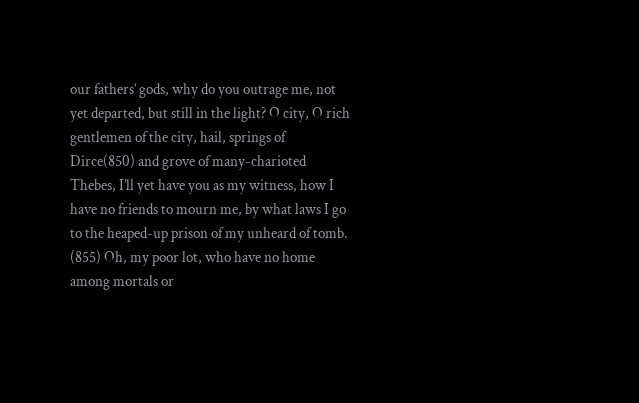our fathers’ gods, why do you outrage me, not yet departed, but still in the light? O city, O rich gentlemen of the city, hail, springs of Dirce(850) and grove of many-charioted Thebes, I’ll yet have you as my witness, how I have no friends to mourn me, by what laws I go to the heaped-up prison of my unheard of tomb. (855) Oh, my poor lot, who have no home among mortals or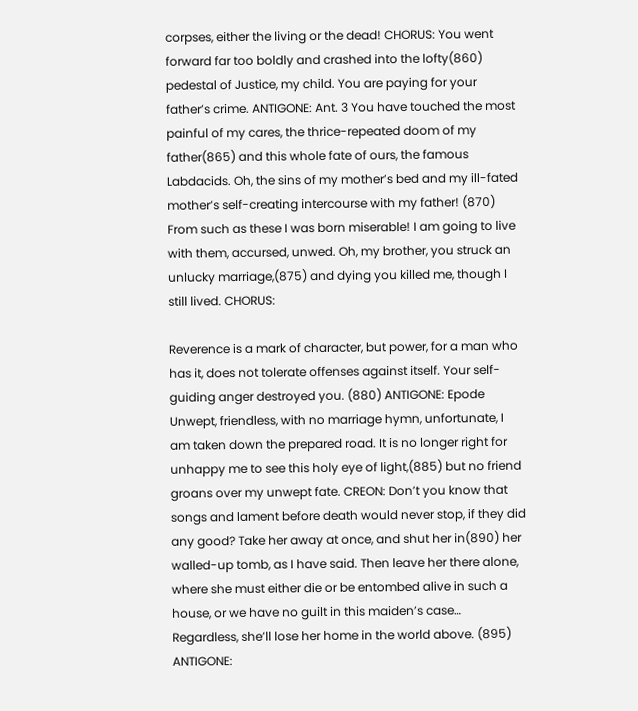corpses, either the living or the dead! CHORUS: You went forward far too boldly and crashed into the lofty(860) pedestal of Justice, my child. You are paying for your father’s crime. ANTIGONE: Ant. 3 You have touched the most painful of my cares, the thrice-repeated doom of my father(865) and this whole fate of ours, the famous Labdacids. Oh, the sins of my mother’s bed and my ill-fated mother’s self-creating intercourse with my father! (870) From such as these I was born miserable! I am going to live with them, accursed, unwed. Oh, my brother, you struck an unlucky marriage,(875) and dying you killed me, though I still lived. CHORUS:

Reverence is a mark of character, but power, for a man who has it, does not tolerate offenses against itself. Your self-guiding anger destroyed you. (880) ANTIGONE: Epode Unwept, friendless, with no marriage hymn, unfortunate, I am taken down the prepared road. It is no longer right for unhappy me to see this holy eye of light,(885) but no friend groans over my unwept fate. CREON: Don’t you know that songs and lament before death would never stop, if they did any good? Take her away at once, and shut her in(890) her walled-up tomb, as I have said. Then leave her there alone, where she must either die or be entombed alive in such a house, or we have no guilt in this maiden’s case… Regardless, she’ll lose her home in the world above. (895) ANTIGONE: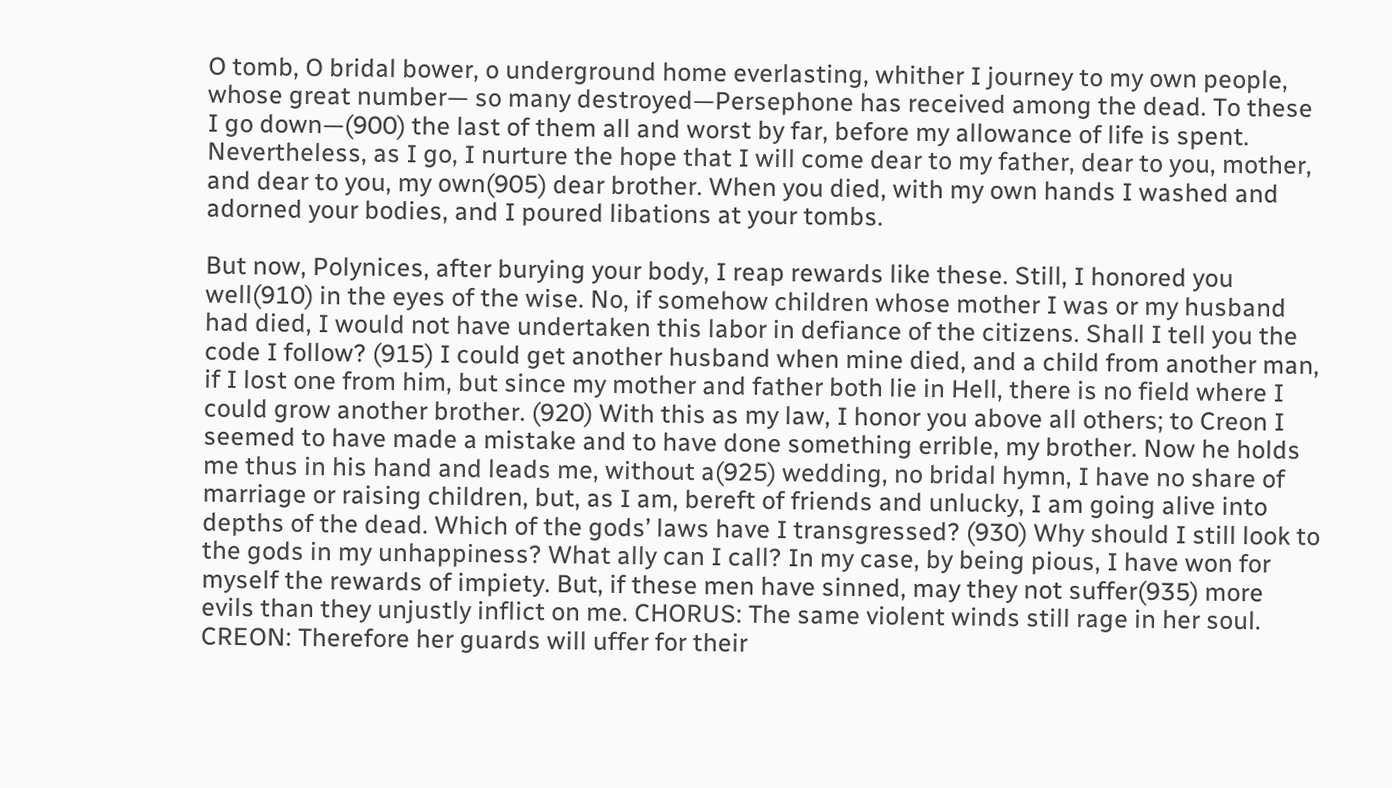O tomb, O bridal bower, o underground home everlasting, whither I journey to my own people, whose great number— so many destroyed—Persephone has received among the dead. To these I go down—(900) the last of them all and worst by far, before my allowance of life is spent. Nevertheless, as I go, I nurture the hope that I will come dear to my father, dear to you, mother, and dear to you, my own(905) dear brother. When you died, with my own hands I washed and adorned your bodies, and I poured libations at your tombs.

But now, Polynices, after burying your body, I reap rewards like these. Still, I honored you well(910) in the eyes of the wise. No, if somehow children whose mother I was or my husband had died, I would not have undertaken this labor in defiance of the citizens. Shall I tell you the code I follow? (915) I could get another husband when mine died, and a child from another man, if I lost one from him, but since my mother and father both lie in Hell, there is no field where I could grow another brother. (920) With this as my law, I honor you above all others; to Creon I seemed to have made a mistake and to have done something errible, my brother. Now he holds me thus in his hand and leads me, without a(925) wedding, no bridal hymn, I have no share of marriage or raising children, but, as I am, bereft of friends and unlucky, I am going alive into depths of the dead. Which of the gods’ laws have I transgressed? (930) Why should I still look to the gods in my unhappiness? What ally can I call? In my case, by being pious, I have won for myself the rewards of impiety. But, if these men have sinned, may they not suffer(935) more evils than they unjustly inflict on me. CHORUS: The same violent winds still rage in her soul. CREON: Therefore her guards will uffer for their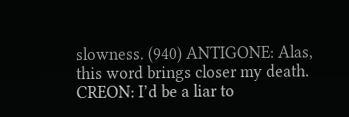slowness. (940) ANTIGONE: Alas, this word brings closer my death. CREON: I’d be a liar to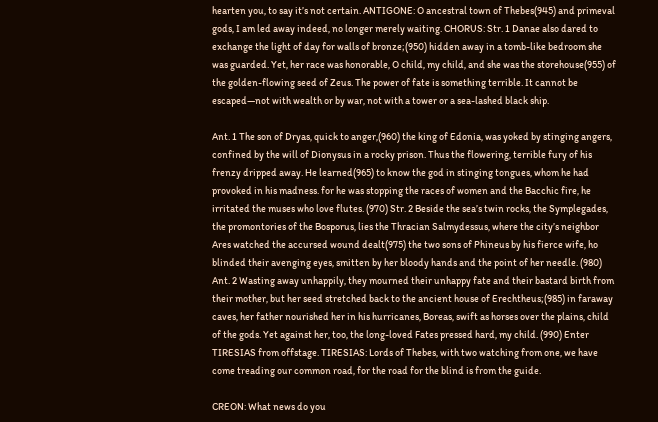hearten you, to say it’s not certain. ANTIGONE: O ancestral town of Thebes(945) and primeval gods, I am led away indeed, no longer merely waiting. CHORUS: Str. 1 Danae also dared to exchange the light of day for walls of bronze;(950) hidden away in a tomb-like bedroom she was guarded. Yet, her race was honorable, O child, my child, and she was the storehouse(955) of the golden-flowing seed of Zeus. The power of fate is something terrible. It cannot be escaped—not with wealth or by war, not with a tower or a sea-lashed black ship.

Ant. 1 The son of Dryas, quick to anger,(960) the king of Edonia, was yoked by stinging angers, confined by the will of Dionysus in a rocky prison. Thus the flowering, terrible fury of his frenzy dripped away. He learned(965) to know the god in stinging tongues, whom he had provoked in his madness. for he was stopping the races of women and the Bacchic fire, he irritated the muses who love flutes. (970) Str. 2 Beside the sea’s twin rocks, the Symplegades, the promontories of the Bosporus, lies the Thracian Salmydessus, where the city’s neighbor Ares watched the accursed wound dealt(975) the two sons of Phineus by his fierce wife, ho blinded their avenging eyes, smitten by her bloody hands and the point of her needle. (980) Ant. 2 Wasting away unhappily, they mourned their unhappy fate and their bastard birth from their mother, but her seed stretched back to the ancient house of Erechtheus;(985) in faraway caves, her father nourished her in his hurricanes, Boreas, swift as horses over the plains, child of the gods. Yet against her, too, the long-loved Fates pressed hard, my child. (990) Enter TIRESIAS from offstage. TIRESIAS: Lords of Thebes, with two watching from one, we have come treading our common road, for the road for the blind is from the guide.

CREON: What news do you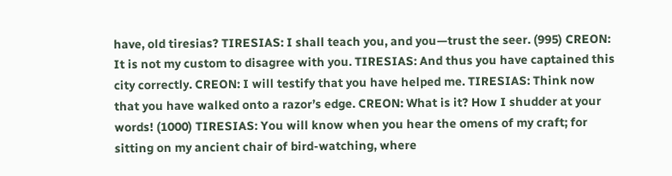have, old tiresias? TIRESIAS: I shall teach you, and you—trust the seer. (995) CREON: It is not my custom to disagree with you. TIRESIAS: And thus you have captained this city correctly. CREON: I will testify that you have helped me. TIRESIAS: Think now that you have walked onto a razor’s edge. CREON: What is it? How I shudder at your words! (1000) TIRESIAS: You will know when you hear the omens of my craft; for sitting on my ancient chair of bird-watching, where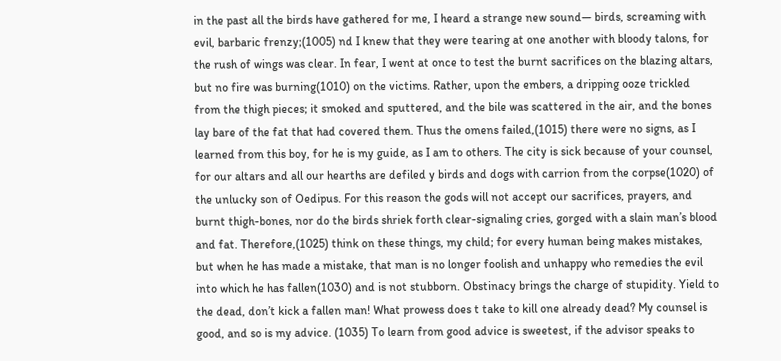in the past all the birds have gathered for me, I heard a strange new sound— birds, screaming with evil, barbaric frenzy;(1005) nd I knew that they were tearing at one another with bloody talons, for the rush of wings was clear. In fear, I went at once to test the burnt sacrifices on the blazing altars, but no fire was burning(1010) on the victims. Rather, upon the embers, a dripping ooze trickled from the thigh pieces; it smoked and sputtered, and the bile was scattered in the air, and the bones lay bare of the fat that had covered them. Thus the omens failed,(1015) there were no signs, as I learned from this boy, for he is my guide, as I am to others. The city is sick because of your counsel, for our altars and all our hearths are defiled y birds and dogs with carrion from the corpse(1020) of the unlucky son of Oedipus. For this reason the gods will not accept our sacrifices, prayers, and burnt thigh-bones, nor do the birds shriek forth clear-signaling cries, gorged with a slain man’s blood and fat. Therefore,(1025) think on these things, my child; for every human being makes mistakes, but when he has made a mistake, that man is no longer foolish and unhappy who remedies the evil into which he has fallen(1030) and is not stubborn. Obstinacy brings the charge of stupidity. Yield to the dead, don’t kick a fallen man! What prowess does t take to kill one already dead? My counsel is good, and so is my advice. (1035) To learn from good advice is sweetest, if the advisor speaks to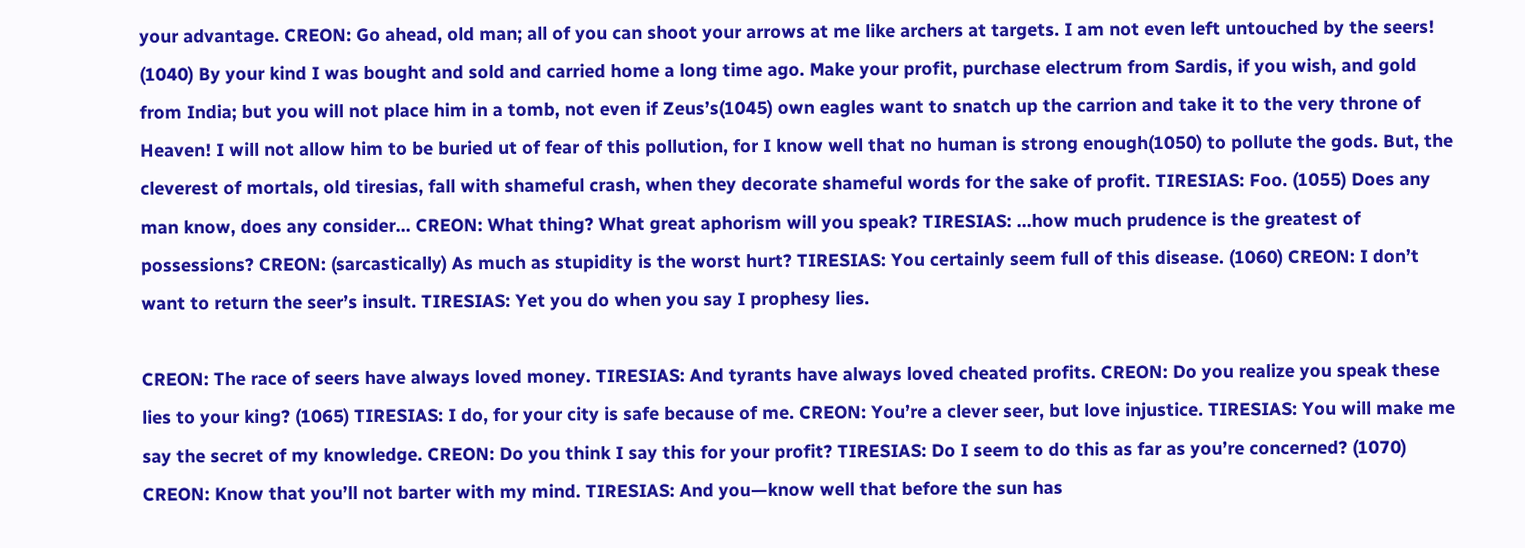your advantage. CREON: Go ahead, old man; all of you can shoot your arrows at me like archers at targets. I am not even left untouched by the seers! (1040) By your kind I was bought and sold and carried home a long time ago. Make your profit, purchase electrum from Sardis, if you wish, and gold from India; but you will not place him in a tomb, not even if Zeus’s(1045) own eagles want to snatch up the carrion and take it to the very throne of Heaven! I will not allow him to be buried ut of fear of this pollution, for I know well that no human is strong enough(1050) to pollute the gods. But, the cleverest of mortals, old tiresias, fall with shameful crash, when they decorate shameful words for the sake of profit. TIRESIAS: Foo. (1055) Does any man know, does any consider… CREON: What thing? What great aphorism will you speak? TIRESIAS: …how much prudence is the greatest of possessions? CREON: (sarcastically) As much as stupidity is the worst hurt? TIRESIAS: You certainly seem full of this disease. (1060) CREON: I don’t want to return the seer’s insult. TIRESIAS: Yet you do when you say I prophesy lies.

CREON: The race of seers have always loved money. TIRESIAS: And tyrants have always loved cheated profits. CREON: Do you realize you speak these lies to your king? (1065) TIRESIAS: I do, for your city is safe because of me. CREON: You’re a clever seer, but love injustice. TIRESIAS: You will make me say the secret of my knowledge. CREON: Do you think I say this for your profit? TIRESIAS: Do I seem to do this as far as you’re concerned? (1070) CREON: Know that you’ll not barter with my mind. TIRESIAS: And you—know well that before the sun has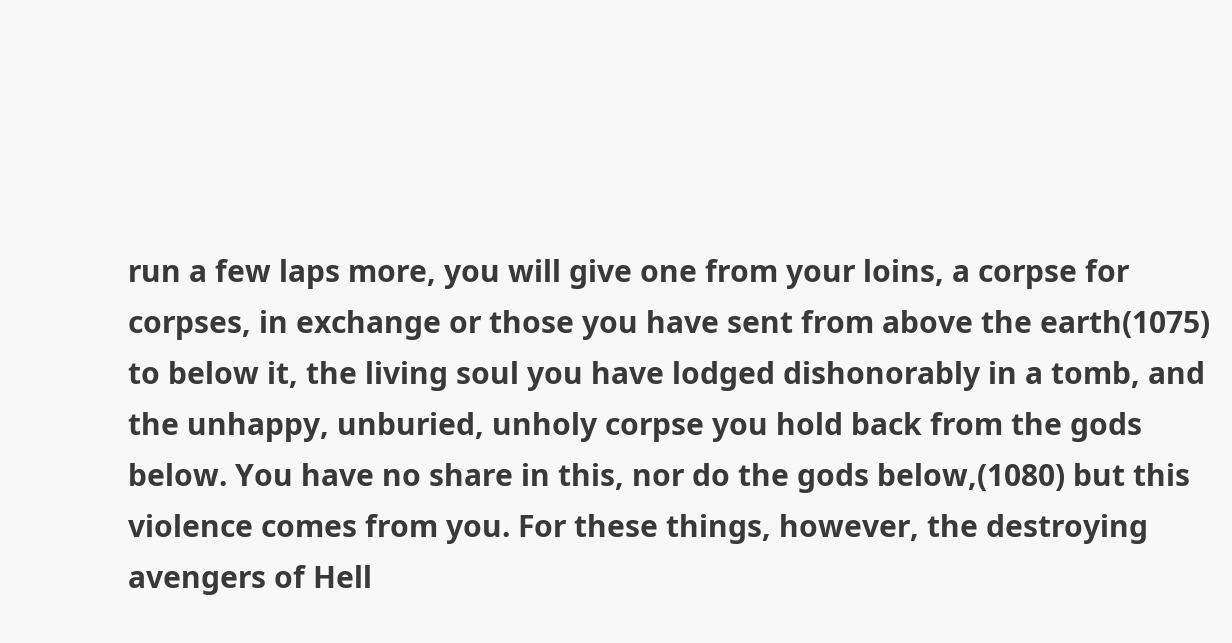run a few laps more, you will give one from your loins, a corpse for corpses, in exchange or those you have sent from above the earth(1075) to below it, the living soul you have lodged dishonorably in a tomb, and the unhappy, unburied, unholy corpse you hold back from the gods below. You have no share in this, nor do the gods below,(1080) but this violence comes from you. For these things, however, the destroying avengers of Hell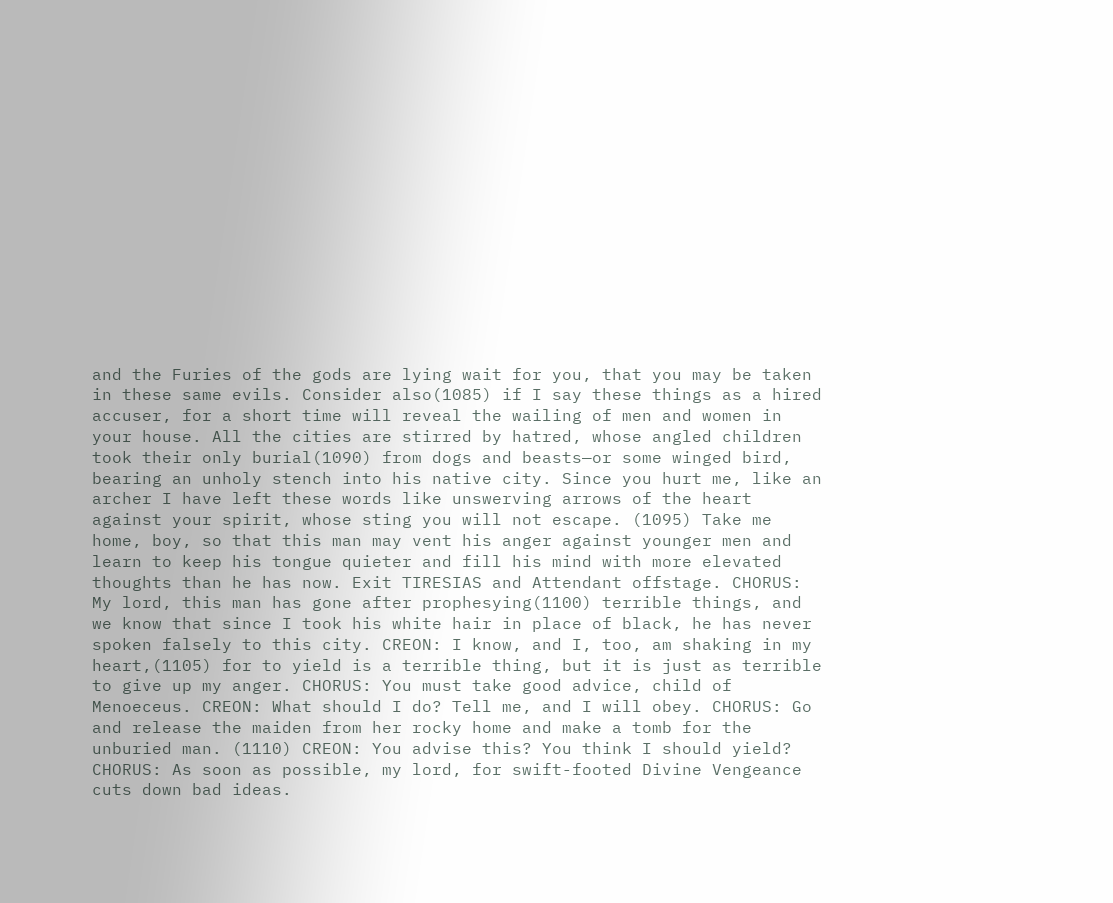and the Furies of the gods are lying wait for you, that you may be taken in these same evils. Consider also(1085) if I say these things as a hired accuser, for a short time will reveal the wailing of men and women in your house. All the cities are stirred by hatred, whose angled children took their only burial(1090) from dogs and beasts—or some winged bird, bearing an unholy stench into his native city. Since you hurt me, like an archer I have left these words like unswerving arrows of the heart against your spirit, whose sting you will not escape. (1095) Take me home, boy, so that this man may vent his anger against younger men and learn to keep his tongue quieter and fill his mind with more elevated thoughts than he has now. Exit TIRESIAS and Attendant offstage. CHORUS: My lord, this man has gone after prophesying(1100) terrible things, and we know that since I took his white hair in place of black, he has never spoken falsely to this city. CREON: I know, and I, too, am shaking in my heart,(1105) for to yield is a terrible thing, but it is just as terrible to give up my anger. CHORUS: You must take good advice, child of Menoeceus. CREON: What should I do? Tell me, and I will obey. CHORUS: Go and release the maiden from her rocky home and make a tomb for the unburied man. (1110) CREON: You advise this? You think I should yield? CHORUS: As soon as possible, my lord, for swift-footed Divine Vengeance cuts down bad ideas.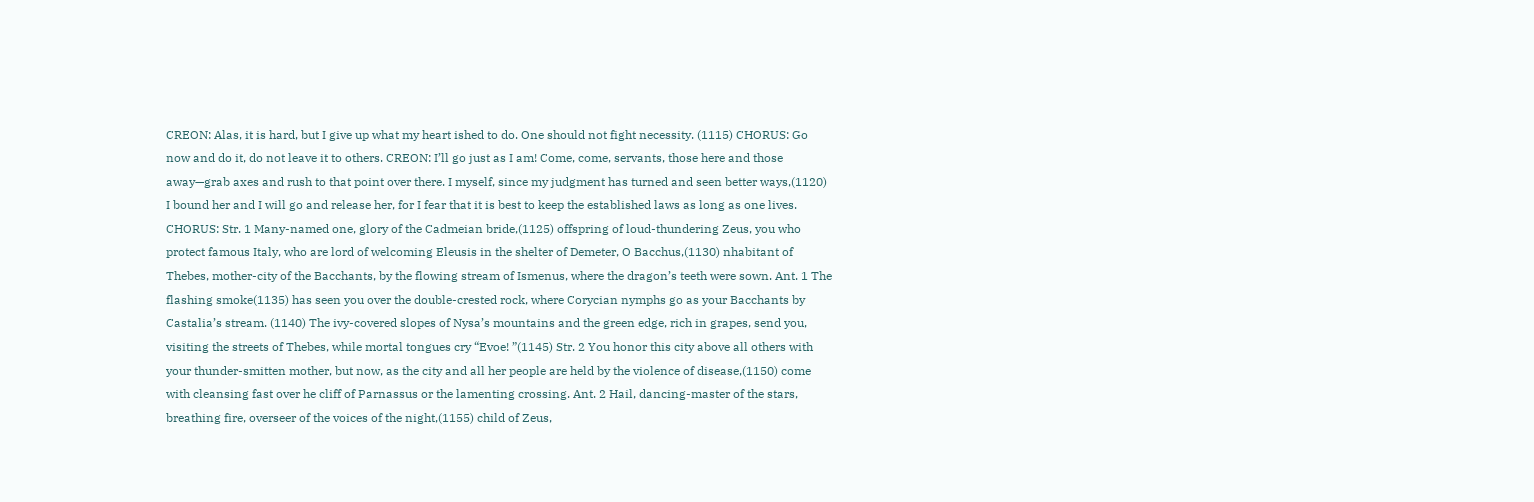CREON: Alas, it is hard, but I give up what my heart ished to do. One should not fight necessity. (1115) CHORUS: Go now and do it, do not leave it to others. CREON: I’ll go just as I am! Come, come, servants, those here and those away—grab axes and rush to that point over there. I myself, since my judgment has turned and seen better ways,(1120) I bound her and I will go and release her, for I fear that it is best to keep the established laws as long as one lives. CHORUS: Str. 1 Many-named one, glory of the Cadmeian bride,(1125) offspring of loud-thundering Zeus, you who protect famous Italy, who are lord of welcoming Eleusis in the shelter of Demeter, O Bacchus,(1130) nhabitant of Thebes, mother-city of the Bacchants, by the flowing stream of Ismenus, where the dragon’s teeth were sown. Ant. 1 The flashing smoke(1135) has seen you over the double-crested rock, where Corycian nymphs go as your Bacchants by Castalia’s stream. (1140) The ivy-covered slopes of Nysa’s mountains and the green edge, rich in grapes, send you, visiting the streets of Thebes, while mortal tongues cry “Evoe! ”(1145) Str. 2 You honor this city above all others with your thunder-smitten mother, but now, as the city and all her people are held by the violence of disease,(1150) come with cleansing fast over he cliff of Parnassus or the lamenting crossing. Ant. 2 Hail, dancing-master of the stars, breathing fire, overseer of the voices of the night,(1155) child of Zeus,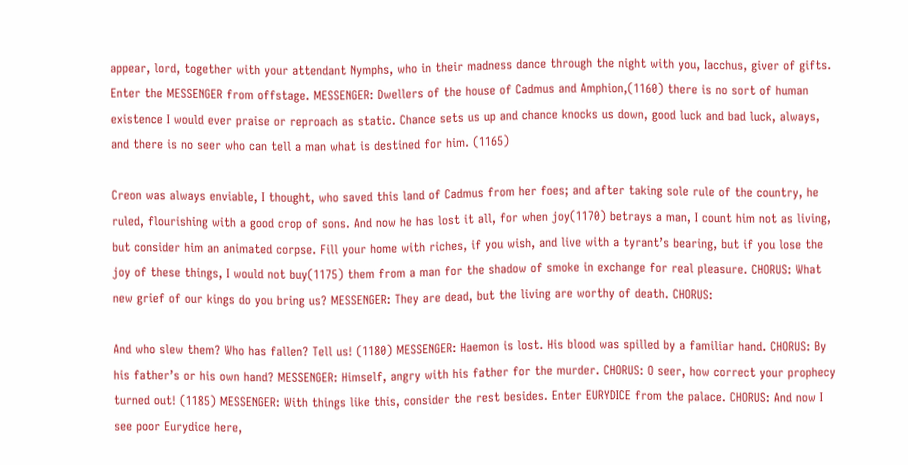appear, lord, together with your attendant Nymphs, who in their madness dance through the night with you, Iacchus, giver of gifts. Enter the MESSENGER from offstage. MESSENGER: Dwellers of the house of Cadmus and Amphion,(1160) there is no sort of human existence I would ever praise or reproach as static. Chance sets us up and chance knocks us down, good luck and bad luck, always, and there is no seer who can tell a man what is destined for him. (1165)

Creon was always enviable, I thought, who saved this land of Cadmus from her foes; and after taking sole rule of the country, he ruled, flourishing with a good crop of sons. And now he has lost it all, for when joy(1170) betrays a man, I count him not as living, but consider him an animated corpse. Fill your home with riches, if you wish, and live with a tyrant’s bearing, but if you lose the joy of these things, I would not buy(1175) them from a man for the shadow of smoke in exchange for real pleasure. CHORUS: What new grief of our kings do you bring us? MESSENGER: They are dead, but the living are worthy of death. CHORUS:

And who slew them? Who has fallen? Tell us! (1180) MESSENGER: Haemon is lost. His blood was spilled by a familiar hand. CHORUS: By his father’s or his own hand? MESSENGER: Himself, angry with his father for the murder. CHORUS: O seer, how correct your prophecy turned out! (1185) MESSENGER: With things like this, consider the rest besides. Enter EURYDICE from the palace. CHORUS: And now I see poor Eurydice here,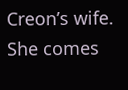Creon’s wife. She comes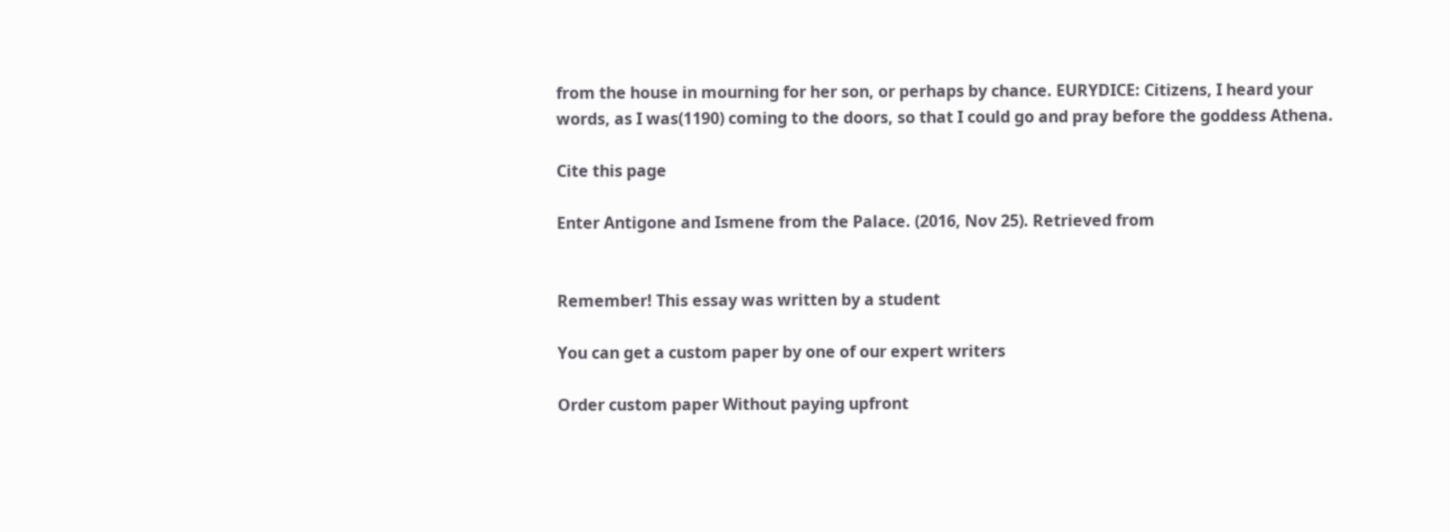from the house in mourning for her son, or perhaps by chance. EURYDICE: Citizens, I heard your words, as I was(1190) coming to the doors, so that I could go and pray before the goddess Athena.

Cite this page

Enter Antigone and Ismene from the Palace. (2016, Nov 25). Retrieved from


Remember! This essay was written by a student

You can get a custom paper by one of our expert writers

Order custom paper Without paying upfront